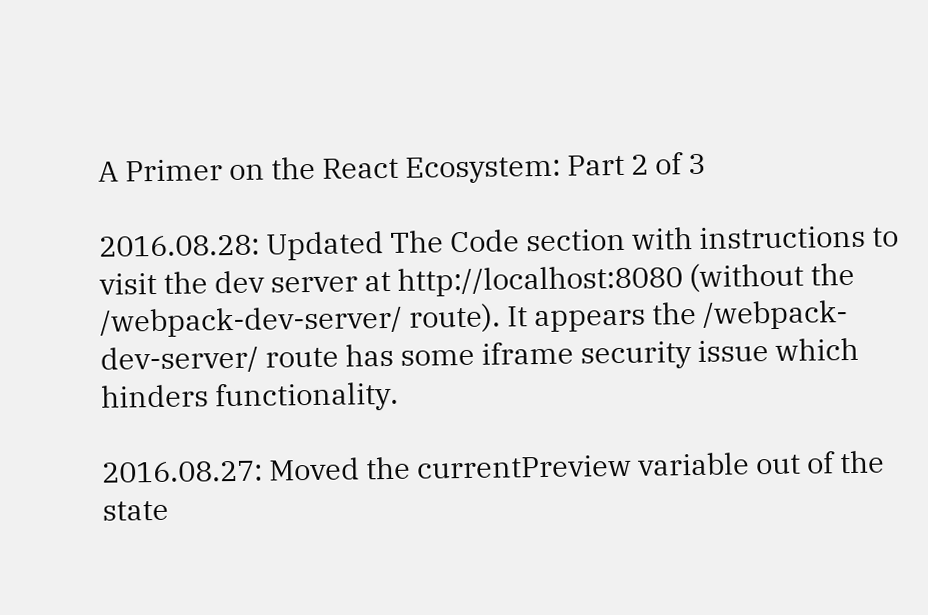A Primer on the React Ecosystem: Part 2 of 3

2016.08.28: Updated The Code section with instructions to visit the dev server at http://localhost:8080 (without the /webpack-dev-server/ route). It appears the /webpack-dev-server/ route has some iframe security issue which hinders functionality.

2016.08.27: Moved the currentPreview variable out of the state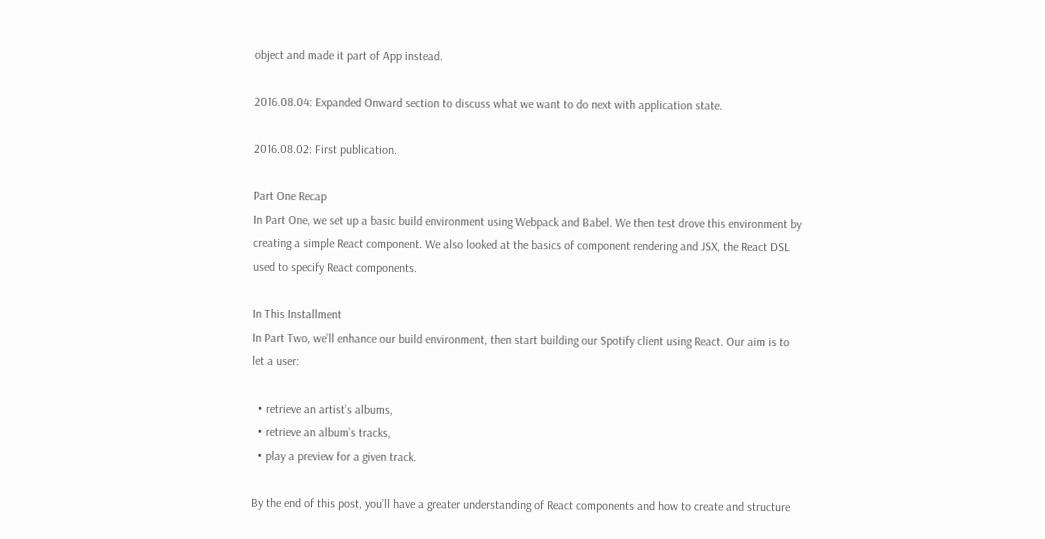object and made it part of App instead.

2016.08.04: Expanded Onward section to discuss what we want to do next with application state.

2016.08.02: First publication.

Part One Recap
In Part One, we set up a basic build environment using Webpack and Babel. We then test drove this environment by creating a simple React component. We also looked at the basics of component rendering and JSX, the React DSL used to specify React components.

In This Installment
In Part Two, we’ll enhance our build environment, then start building our Spotify client using React. Our aim is to let a user:

  • retrieve an artist’s albums,
  • retrieve an album’s tracks,
  • play a preview for a given track.

By the end of this post, you’ll have a greater understanding of React components and how to create and structure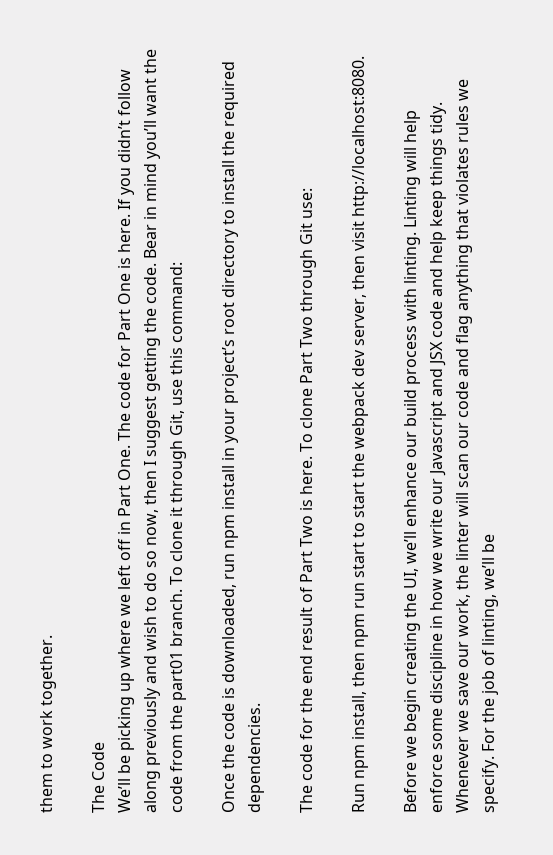them to work together.

The Code
We’ll be picking up where we left off in Part One. The code for Part One is here. If you didn’t follow along previously and wish to do so now, then I suggest getting the code. Bear in mind you’ll want the code from the part01 branch. To clone it through Git, use this command:

Once the code is downloaded, run npm install in your project’s root directory to install the required dependencies.

The code for the end result of Part Two is here. To clone Part Two through Git use:

Run npm install, then npm run start to start the webpack dev server, then visit http://localhost:8080.

Before we begin creating the UI, we’ll enhance our build process with linting. Linting will help enforce some discipline in how we write our Javascript and JSX code and help keep things tidy. Whenever we save our work, the linter will scan our code and flag anything that violates rules we specify. For the job of linting, we’ll be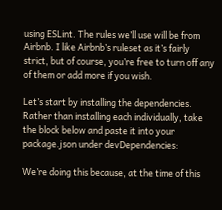using ESLint. The rules we’ll use will be from Airbnb. I like Airbnb’s ruleset as it’s fairly strict, but of course, you’re free to turn off any of them or add more if you wish.

Let’s start by installing the dependencies. Rather than installing each individually, take the block below and paste it into your package.json under devDependencies:

We’re doing this because, at the time of this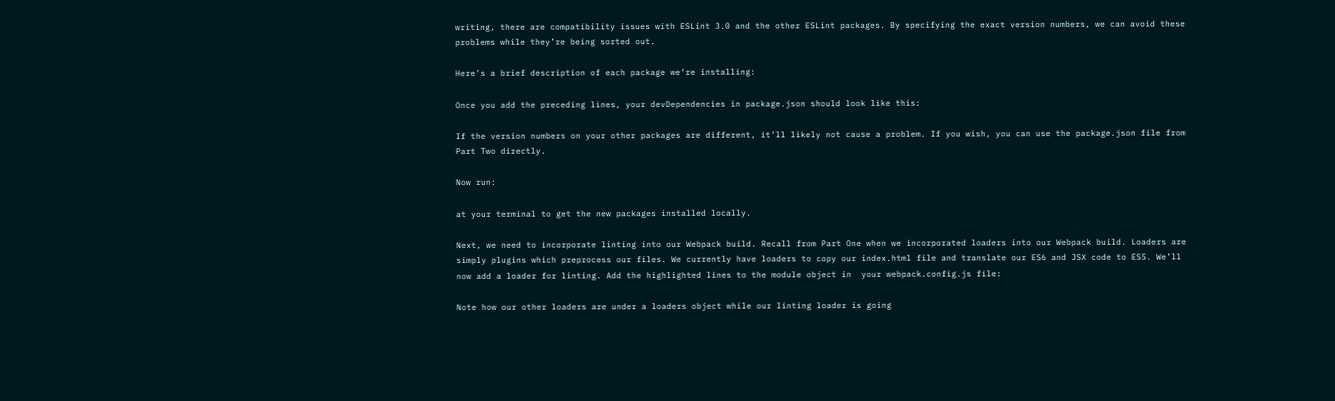writing, there are compatibility issues with ESLint 3.0 and the other ESLint packages. By specifying the exact version numbers, we can avoid these problems while they’re being sorted out.

Here’s a brief description of each package we’re installing:

Once you add the preceding lines, your devDependencies in package.json should look like this:

If the version numbers on your other packages are different, it’ll likely not cause a problem. If you wish, you can use the package.json file from Part Two directly.

Now run:

at your terminal to get the new packages installed locally.

Next, we need to incorporate linting into our Webpack build. Recall from Part One when we incorporated loaders into our Webpack build. Loaders are simply plugins which preprocess our files. We currently have loaders to copy our index.html file and translate our ES6 and JSX code to ES5. We’ll now add a loader for linting. Add the highlighted lines to the module object in  your webpack.config.js file:

Note how our other loaders are under a loaders object while our linting loader is going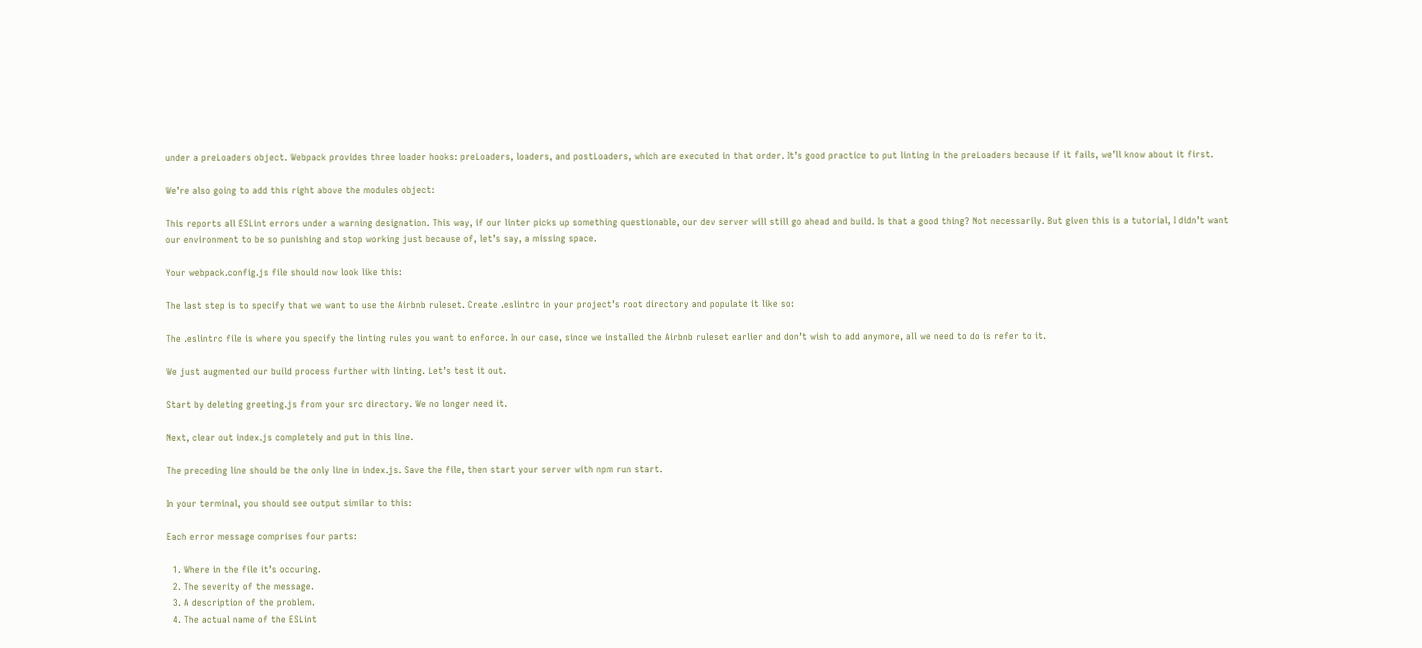under a preLoaders object. Webpack provides three loader hooks: preLoaders, loaders, and postLoaders, which are executed in that order. It’s good practice to put linting in the preLoaders because if it fails, we’ll know about it first.

We’re also going to add this right above the modules object:

This reports all ESLint errors under a warning designation. This way, if our linter picks up something questionable, our dev server will still go ahead and build. Is that a good thing? Not necessarily. But given this is a tutorial, I didn’t want our environment to be so punishing and stop working just because of, let’s say, a missing space.

Your webpack.config.js file should now look like this:

The last step is to specify that we want to use the Airbnb ruleset. Create .eslintrc in your project’s root directory and populate it like so:

The .eslintrc file is where you specify the linting rules you want to enforce. In our case, since we installed the Airbnb ruleset earlier and don’t wish to add anymore, all we need to do is refer to it.

We just augmented our build process further with linting. Let’s test it out.

Start by deleting greeting.js from your src directory. We no longer need it.

Next, clear out index.js completely and put in this line.

The preceding line should be the only line in index.js. Save the file, then start your server with npm run start.

In your terminal, you should see output similar to this:

Each error message comprises four parts:

  1. Where in the file it’s occuring.
  2. The severity of the message.
  3. A description of the problem.
  4. The actual name of the ESLint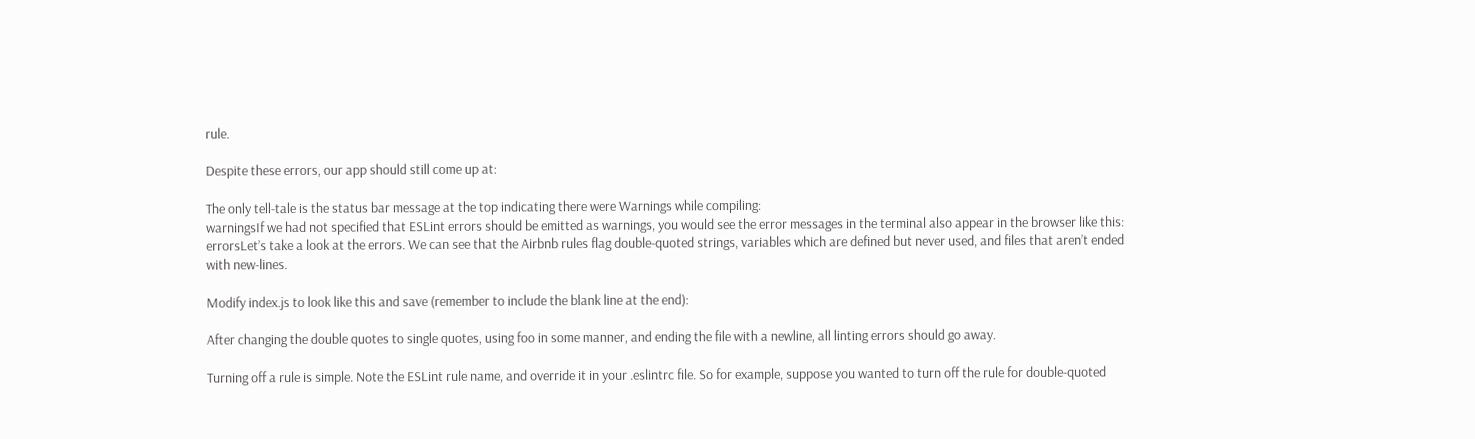rule.

Despite these errors, our app should still come up at:

The only tell-tale is the status bar message at the top indicating there were Warnings while compiling:
warningsIf we had not specified that ESLint errors should be emitted as warnings, you would see the error messages in the terminal also appear in the browser like this:
errorsLet’s take a look at the errors. We can see that the Airbnb rules flag double-quoted strings, variables which are defined but never used, and files that aren’t ended with new-lines.

Modify index.js to look like this and save (remember to include the blank line at the end):

After changing the double quotes to single quotes, using foo in some manner, and ending the file with a newline, all linting errors should go away.

Turning off a rule is simple. Note the ESLint rule name, and override it in your .eslintrc file. So for example, suppose you wanted to turn off the rule for double-quoted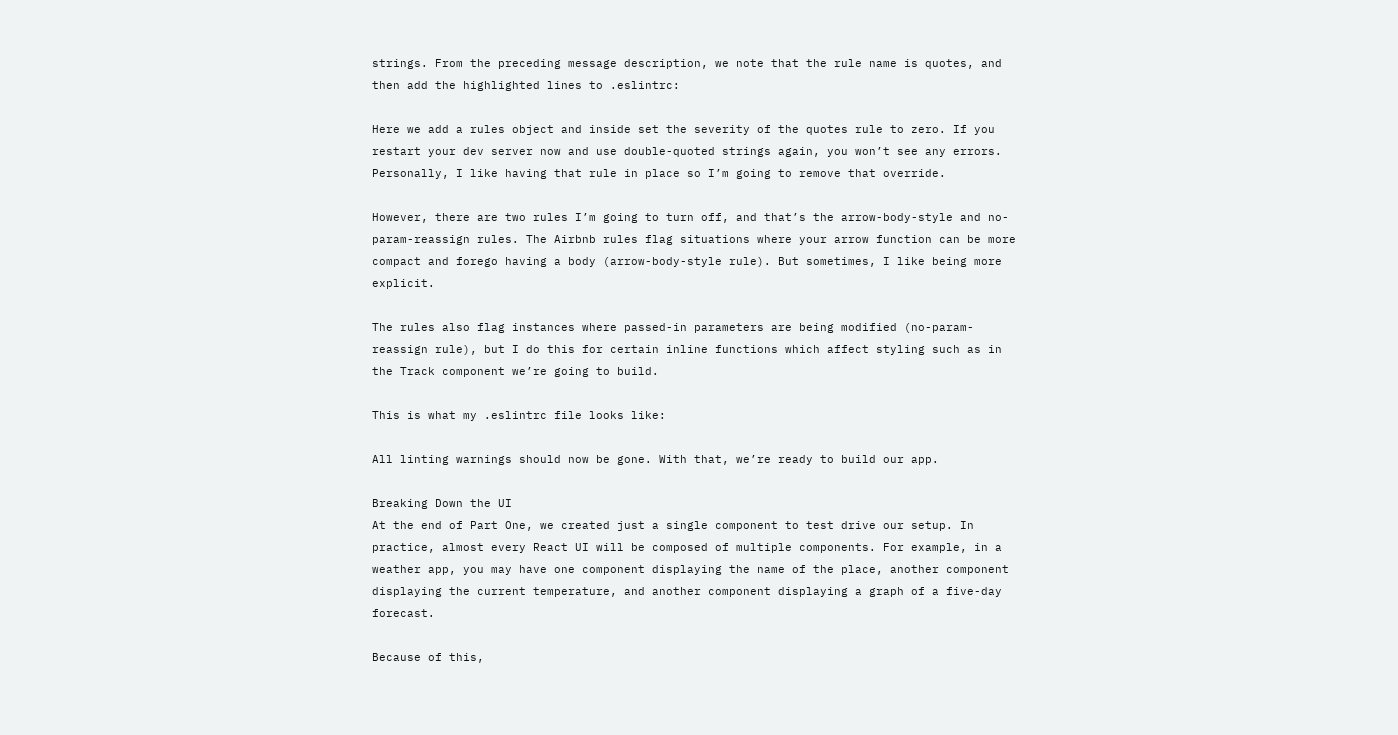strings. From the preceding message description, we note that the rule name is quotes, and then add the highlighted lines to .eslintrc:

Here we add a rules object and inside set the severity of the quotes rule to zero. If you restart your dev server now and use double-quoted strings again, you won’t see any errors. Personally, I like having that rule in place so I’m going to remove that override.

However, there are two rules I’m going to turn off, and that’s the arrow-body-style and no-param-reassign rules. The Airbnb rules flag situations where your arrow function can be more compact and forego having a body (arrow-body-style rule). But sometimes, I like being more explicit.

The rules also flag instances where passed-in parameters are being modified (no-param-reassign rule), but I do this for certain inline functions which affect styling such as in the Track component we’re going to build.

This is what my .eslintrc file looks like:

All linting warnings should now be gone. With that, we’re ready to build our app.

Breaking Down the UI
At the end of Part One, we created just a single component to test drive our setup. In practice, almost every React UI will be composed of multiple components. For example, in a weather app, you may have one component displaying the name of the place, another component displaying the current temperature, and another component displaying a graph of a five-day forecast.

Because of this,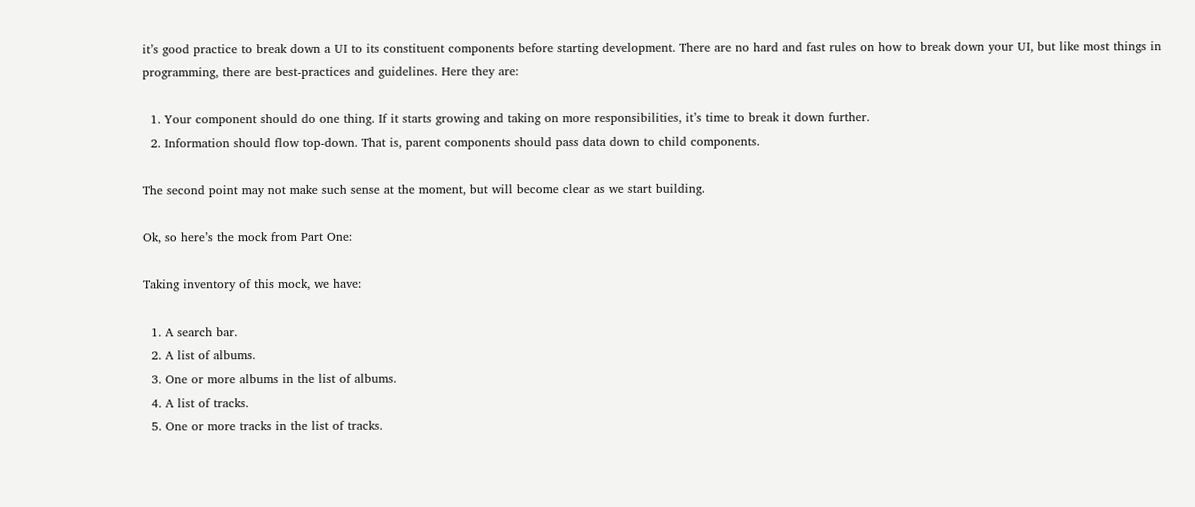it’s good practice to break down a UI to its constituent components before starting development. There are no hard and fast rules on how to break down your UI, but like most things in programming, there are best-practices and guidelines. Here they are:

  1. Your component should do one thing. If it starts growing and taking on more responsibilities, it’s time to break it down further.
  2. Information should flow top-down. That is, parent components should pass data down to child components.

The second point may not make such sense at the moment, but will become clear as we start building.

Ok, so here’s the mock from Part One:

Taking inventory of this mock, we have:

  1. A search bar.
  2. A list of albums.
  3. One or more albums in the list of albums.
  4. A list of tracks.
  5. One or more tracks in the list of tracks.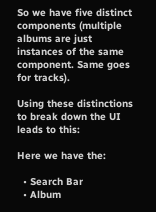So we have five distinct components (multiple albums are just instances of the same component. Same goes for tracks).

Using these distinctions to break down the UI leads to this:

Here we have the:

  • Search Bar
  • Album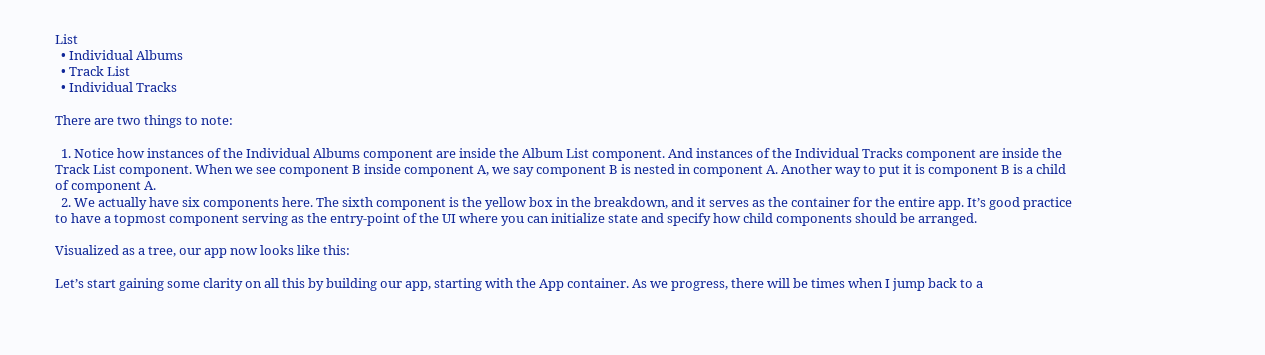List
  • Individual Albums
  • Track List
  • Individual Tracks

There are two things to note:

  1. Notice how instances of the Individual Albums component are inside the Album List component. And instances of the Individual Tracks component are inside the Track List component. When we see component B inside component A, we say component B is nested in component A. Another way to put it is component B is a child of component A.
  2. We actually have six components here. The sixth component is the yellow box in the breakdown, and it serves as the container for the entire app. It’s good practice to have a topmost component serving as the entry-point of the UI where you can initialize state and specify how child components should be arranged.

Visualized as a tree, our app now looks like this:

Let’s start gaining some clarity on all this by building our app, starting with the App container. As we progress, there will be times when I jump back to a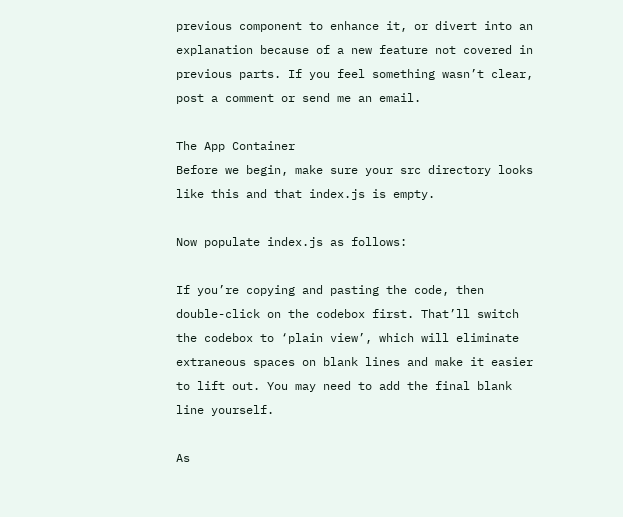previous component to enhance it, or divert into an explanation because of a new feature not covered in previous parts. If you feel something wasn’t clear, post a comment or send me an email.

The App Container
Before we begin, make sure your src directory looks like this and that index.js is empty.

Now populate index.js as follows:

If you’re copying and pasting the code, then double-click on the codebox first. That’ll switch the codebox to ‘plain view’, which will eliminate extraneous spaces on blank lines and make it easier to lift out. You may need to add the final blank line yourself.

As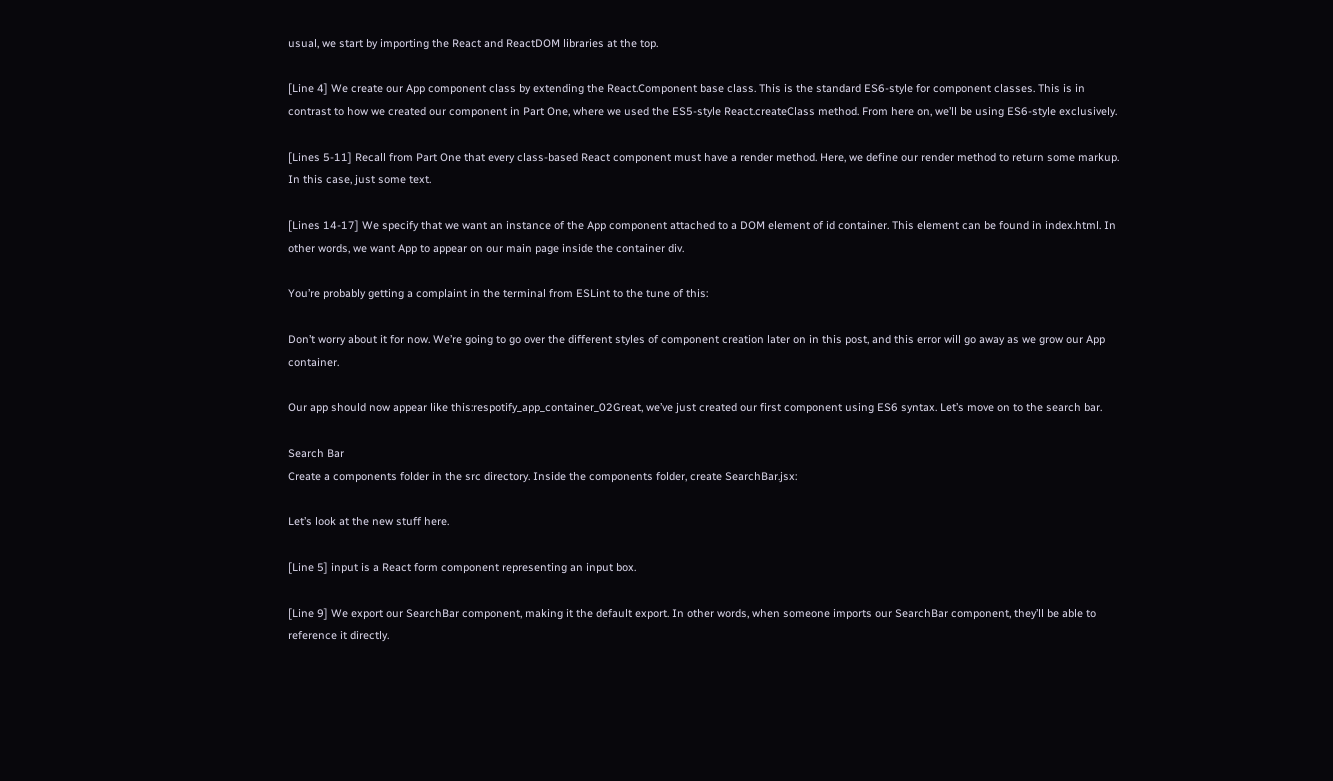usual, we start by importing the React and ReactDOM libraries at the top.

[Line 4] We create our App component class by extending the React.Component base class. This is the standard ES6-style for component classes. This is in contrast to how we created our component in Part One, where we used the ES5-style React.createClass method. From here on, we’ll be using ES6-style exclusively.

[Lines 5-11] Recall from Part One that every class-based React component must have a render method. Here, we define our render method to return some markup. In this case, just some text.

[Lines 14-17] We specify that we want an instance of the App component attached to a DOM element of id container. This element can be found in index.html. In other words, we want App to appear on our main page inside the container div.

You’re probably getting a complaint in the terminal from ESLint to the tune of this:

Don’t worry about it for now. We’re going to go over the different styles of component creation later on in this post, and this error will go away as we grow our App container.

Our app should now appear like this:respotify_app_container_02Great, we’ve just created our first component using ES6 syntax. Let’s move on to the search bar.

Search Bar
Create a components folder in the src directory. Inside the components folder, create SearchBar.jsx:

Let’s look at the new stuff here.

[Line 5] input is a React form component representing an input box.

[Line 9] We export our SearchBar component, making it the default export. In other words, when someone imports our SearchBar component, they’ll be able to reference it directly.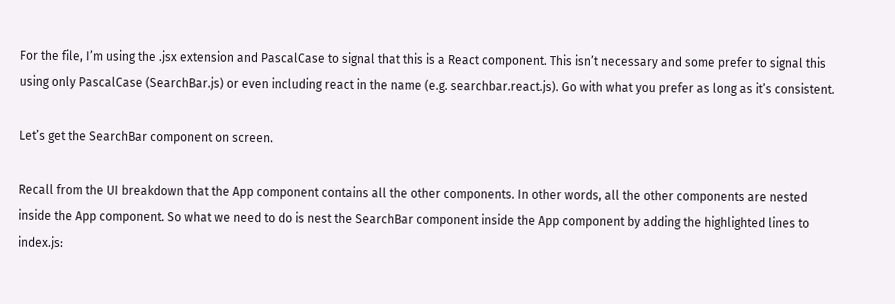For the file, I’m using the .jsx extension and PascalCase to signal that this is a React component. This isn’t necessary and some prefer to signal this using only PascalCase (SearchBar.js) or even including react in the name (e.g. searchbar.react.js). Go with what you prefer as long as it’s consistent.

Let’s get the SearchBar component on screen.

Recall from the UI breakdown that the App component contains all the other components. In other words, all the other components are nested inside the App component. So what we need to do is nest the SearchBar component inside the App component by adding the highlighted lines to index.js: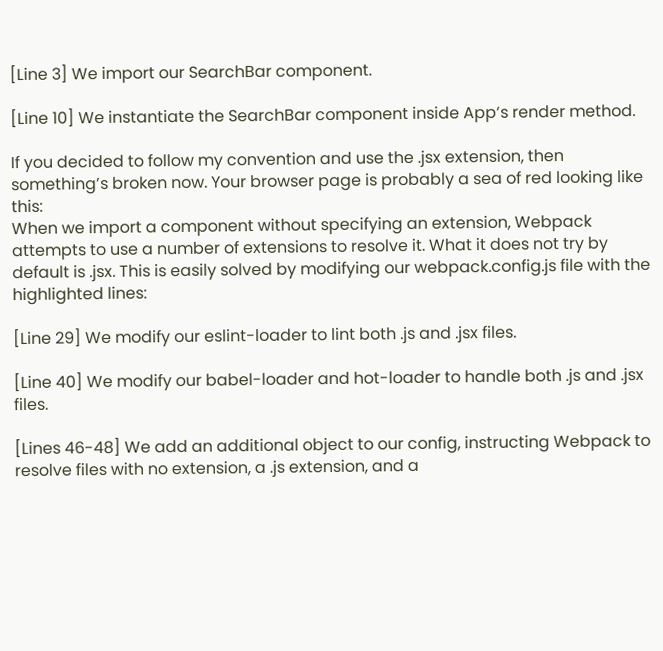[Line 3] We import our SearchBar component.

[Line 10] We instantiate the SearchBar component inside App‘s render method.

If you decided to follow my convention and use the .jsx extension, then something’s broken now. Your browser page is probably a sea of red looking like this:
When we import a component without specifying an extension, Webpack attempts to use a number of extensions to resolve it. What it does not try by default is .jsx. This is easily solved by modifying our webpack.config.js file with the highlighted lines:

[Line 29] We modify our eslint-loader to lint both .js and .jsx files.

[Line 40] We modify our babel-loader and hot-loader to handle both .js and .jsx files.

[Lines 46-48] We add an additional object to our config, instructing Webpack to resolve files with no extension, a .js extension, and a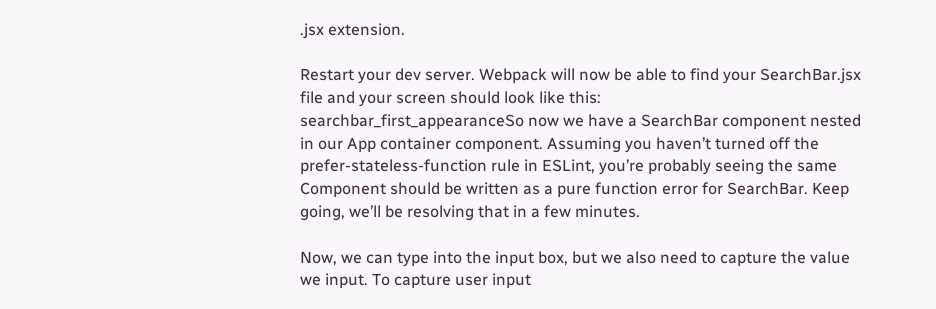.jsx extension.

Restart your dev server. Webpack will now be able to find your SearchBar.jsx file and your screen should look like this:
searchbar_first_appearanceSo now we have a SearchBar component nested in our App container component. Assuming you haven’t turned off the prefer-stateless-function rule in ESLint, you’re probably seeing the same Component should be written as a pure function error for SearchBar. Keep going, we’ll be resolving that in a few minutes.

Now, we can type into the input box, but we also need to capture the value we input. To capture user input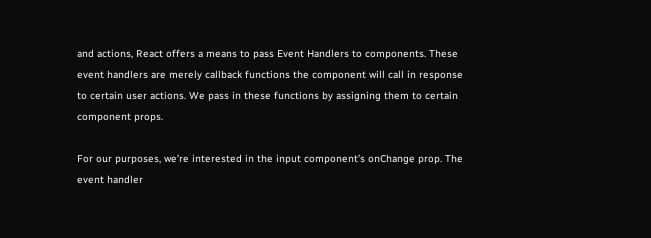and actions, React offers a means to pass Event Handlers to components. These event handlers are merely callback functions the component will call in response to certain user actions. We pass in these functions by assigning them to certain component props.

For our purposes, we’re interested in the input component’s onChange prop. The event handler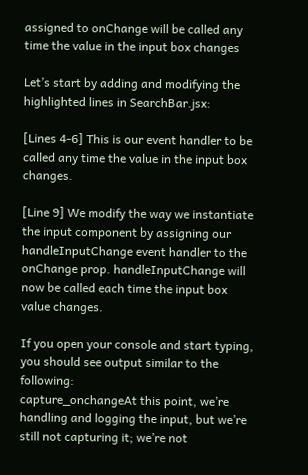assigned to onChange will be called any time the value in the input box changes

Let’s start by adding and modifying the highlighted lines in SearchBar.jsx:

[Lines 4-6] This is our event handler to be called any time the value in the input box changes.

[Line 9] We modify the way we instantiate the input component by assigning our handleInputChange event handler to the onChange prop. handleInputChange will now be called each time the input box value changes.

If you open your console and start typing, you should see output similar to the following:
capture_onchangeAt this point, we’re handling and logging the input, but we’re still not capturing it; we’re not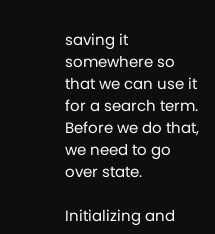saving it somewhere so that we can use it for a search term. Before we do that, we need to go over state.

Initializing and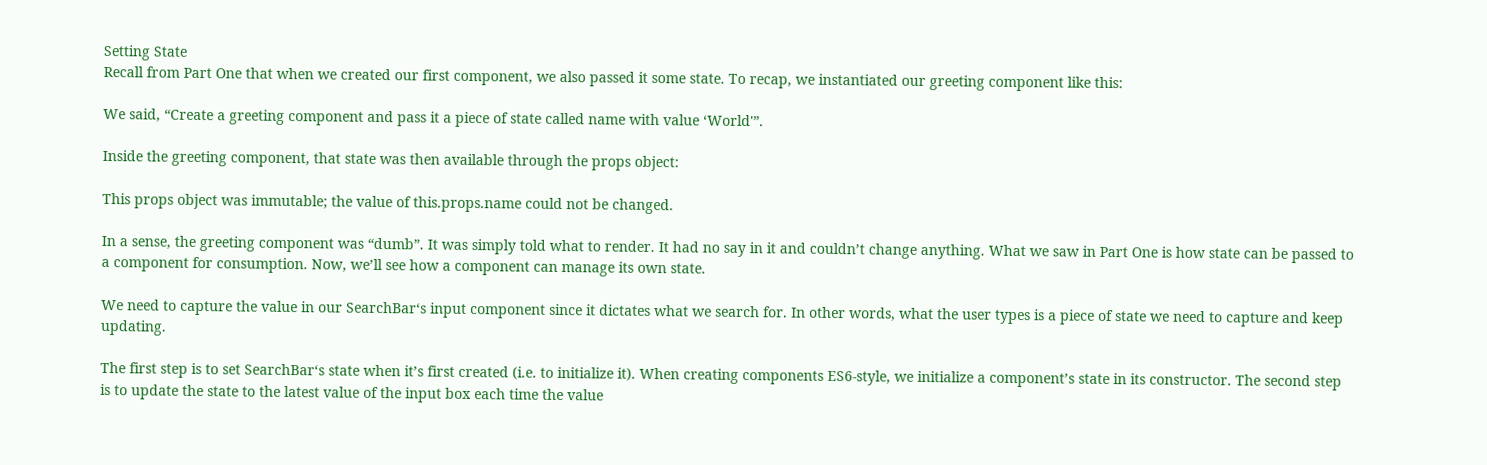Setting State
Recall from Part One that when we created our first component, we also passed it some state. To recap, we instantiated our greeting component like this:

We said, “Create a greeting component and pass it a piece of state called name with value ‘World'”.

Inside the greeting component, that state was then available through the props object:

This props object was immutable; the value of this.props.name could not be changed.

In a sense, the greeting component was “dumb”. It was simply told what to render. It had no say in it and couldn’t change anything. What we saw in Part One is how state can be passed to a component for consumption. Now, we’ll see how a component can manage its own state.

We need to capture the value in our SearchBar‘s input component since it dictates what we search for. In other words, what the user types is a piece of state we need to capture and keep updating.

The first step is to set SearchBar‘s state when it’s first created (i.e. to initialize it). When creating components ES6-style, we initialize a component’s state in its constructor. The second step is to update the state to the latest value of the input box each time the value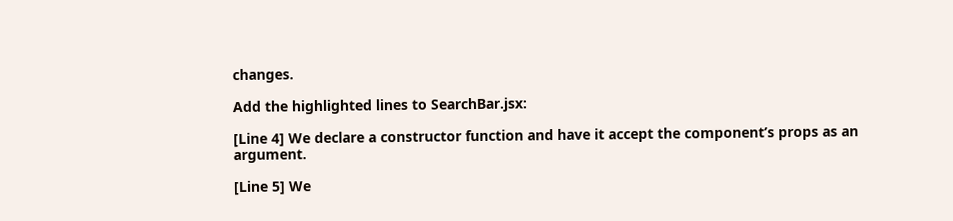changes.

Add the highlighted lines to SearchBar.jsx:

[Line 4] We declare a constructor function and have it accept the component’s props as an argument.

[Line 5] We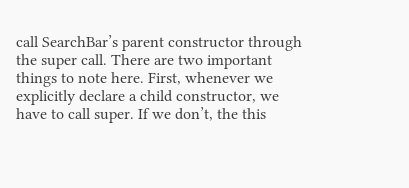call SearchBar’s parent constructor through the super call. There are two important things to note here. First, whenever we explicitly declare a child constructor, we have to call super. If we don’t, the this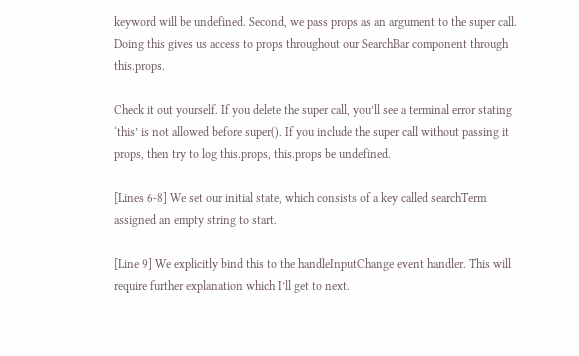keyword will be undefined. Second, we pass props as an argument to the super call. Doing this gives us access to props throughout our SearchBar component through this.props.

Check it out yourself. If you delete the super call, you’ll see a terminal error stating ‘this’ is not allowed before super(). If you include the super call without passing it props, then try to log this.props, this.props be undefined.

[Lines 6-8] We set our initial state, which consists of a key called searchTerm assigned an empty string to start.

[Line 9] We explicitly bind this to the handleInputChange event handler. This will require further explanation which I’ll get to next.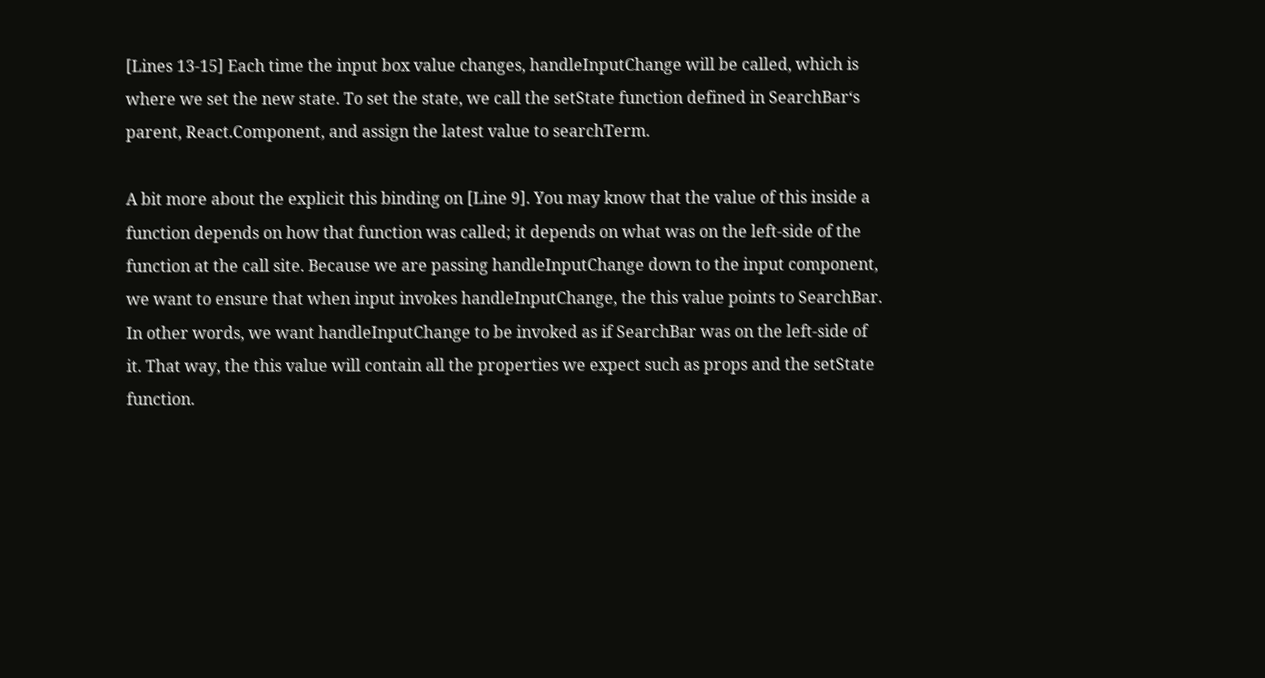[Lines 13-15] Each time the input box value changes, handleInputChange will be called, which is where we set the new state. To set the state, we call the setState function defined in SearchBar‘s parent, React.Component, and assign the latest value to searchTerm.

A bit more about the explicit this binding on [Line 9]. You may know that the value of this inside a function depends on how that function was called; it depends on what was on the left-side of the function at the call site. Because we are passing handleInputChange down to the input component, we want to ensure that when input invokes handleInputChange, the this value points to SearchBar. In other words, we want handleInputChange to be invoked as if SearchBar was on the left-side of it. That way, the this value will contain all the properties we expect such as props and the setState function.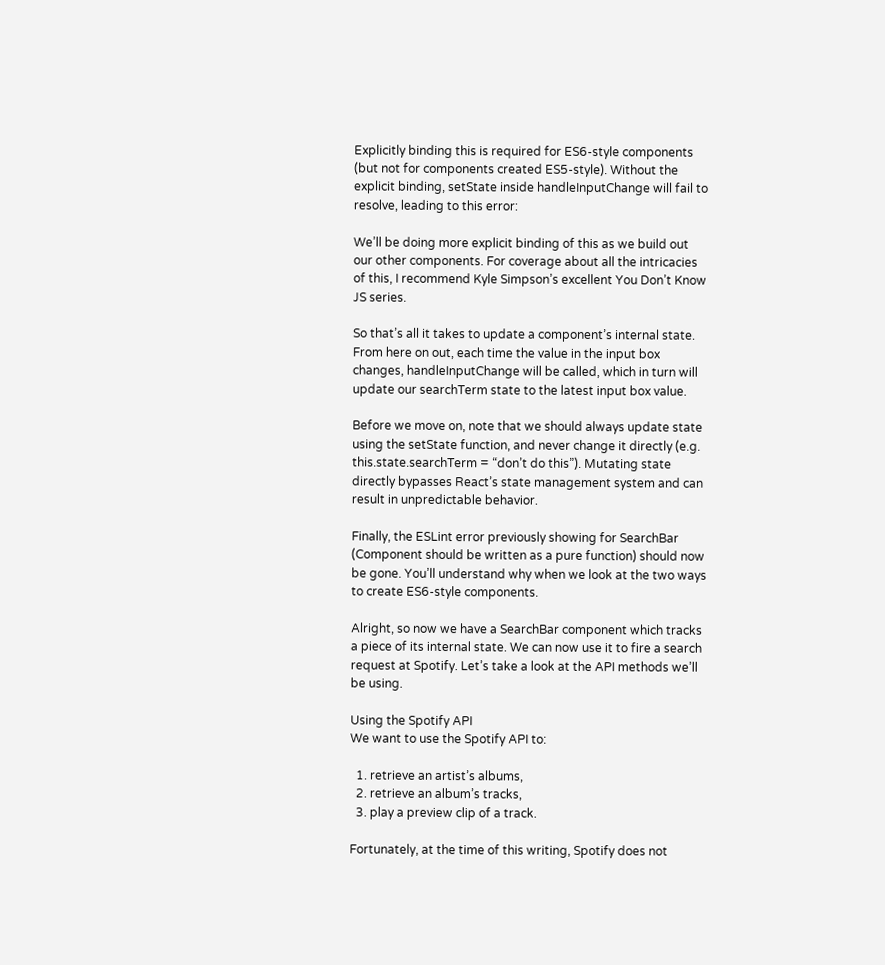Explicitly binding this is required for ES6-style components (but not for components created ES5-style). Without the explicit binding, setState inside handleInputChange will fail to resolve, leading to this error:

We’ll be doing more explicit binding of this as we build out our other components. For coverage about all the intricacies of this, I recommend Kyle Simpson’s excellent You Don’t Know JS series.

So that’s all it takes to update a component’s internal state. From here on out, each time the value in the input box changes, handleInputChange will be called, which in turn will update our searchTerm state to the latest input box value.

Before we move on, note that we should always update state using the setState function, and never change it directly (e.g. this.state.searchTerm = “don’t do this”). Mutating state directly bypasses React’s state management system and can result in unpredictable behavior.

Finally, the ESLint error previously showing for SearchBar (Component should be written as a pure function) should now be gone. You’ll understand why when we look at the two ways to create ES6-style components.

Alright, so now we have a SearchBar component which tracks a piece of its internal state. We can now use it to fire a search request at Spotify. Let’s take a look at the API methods we’ll be using.

Using the Spotify API
We want to use the Spotify API to:

  1. retrieve an artist’s albums,
  2. retrieve an album’s tracks,
  3. play a preview clip of a track.

Fortunately, at the time of this writing, Spotify does not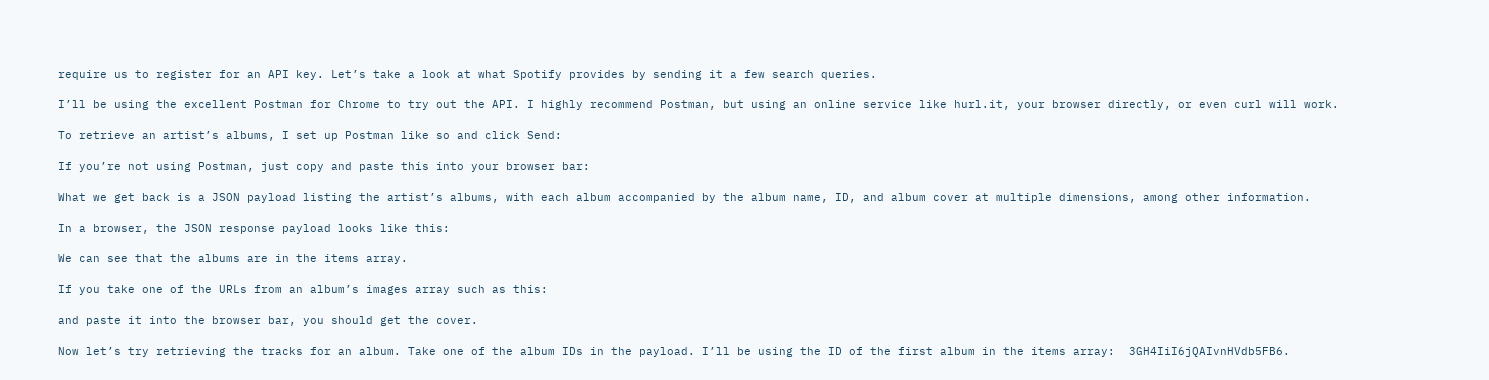require us to register for an API key. Let’s take a look at what Spotify provides by sending it a few search queries.

I’ll be using the excellent Postman for Chrome to try out the API. I highly recommend Postman, but using an online service like hurl.it, your browser directly, or even curl will work.

To retrieve an artist’s albums, I set up Postman like so and click Send:

If you’re not using Postman, just copy and paste this into your browser bar:

What we get back is a JSON payload listing the artist’s albums, with each album accompanied by the album name, ID, and album cover at multiple dimensions, among other information.

In a browser, the JSON response payload looks like this:

We can see that the albums are in the items array.

If you take one of the URLs from an album’s images array such as this:

and paste it into the browser bar, you should get the cover.

Now let’s try retrieving the tracks for an album. Take one of the album IDs in the payload. I’ll be using the ID of the first album in the items array:  3GH4IiI6jQAIvnHVdb5FB6.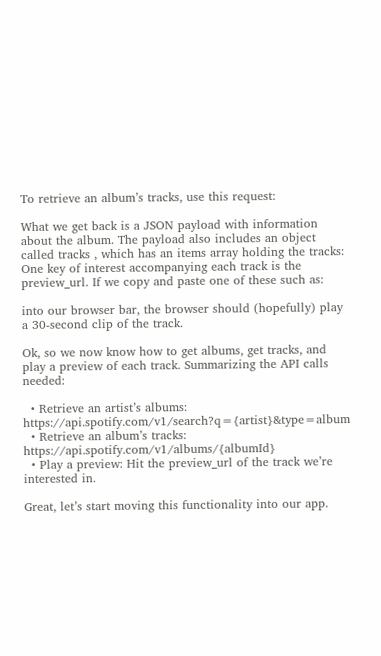To retrieve an album’s tracks, use this request:

What we get back is a JSON payload with information about the album. The payload also includes an object called tracks , which has an items array holding the tracks:
One key of interest accompanying each track is the preview_url. If we copy and paste one of these such as:

into our browser bar, the browser should (hopefully) play a 30-second clip of the track.

Ok, so we now know how to get albums, get tracks, and play a preview of each track. Summarizing the API calls needed:

  • Retrieve an artist’s albums: https://api.spotify.com/v1/search?q={artist}&type=album
  • Retrieve an album’s tracks: https://api.spotify.com/v1/albums/{albumId}
  • Play a preview: Hit the preview_url of the track we’re interested in.

Great, let’s start moving this functionality into our app.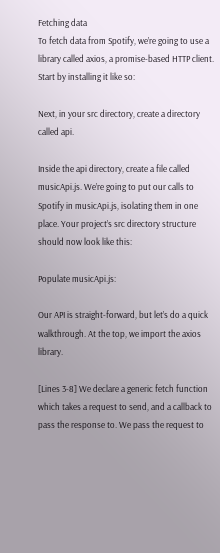Fetching data
To fetch data from Spotify, we’re going to use a library called axios, a promise-based HTTP client. Start by installing it like so:

Next, in your src directory, create a directory called api.

Inside the api directory, create a file called musicApi.js. We’re going to put our calls to Spotify in musicApi.js, isolating them in one place. Your project’s src directory structure should now look like this:

Populate musicApi.js:

Our API is straight-forward, but let’s do a quick walkthrough. At the top, we import the axios library.

[Lines 3-8] We declare a generic fetch function which takes a request to send, and a callback to pass the response to. We pass the request to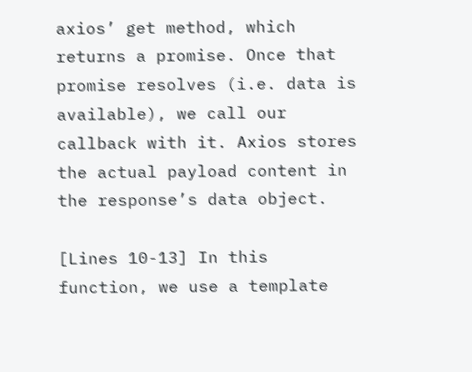axios’ get method, which returns a promise. Once that promise resolves (i.e. data is available), we call our callback with it. Axios stores the actual payload content in the response’s data object.

[Lines 10-13] In this function, we use a template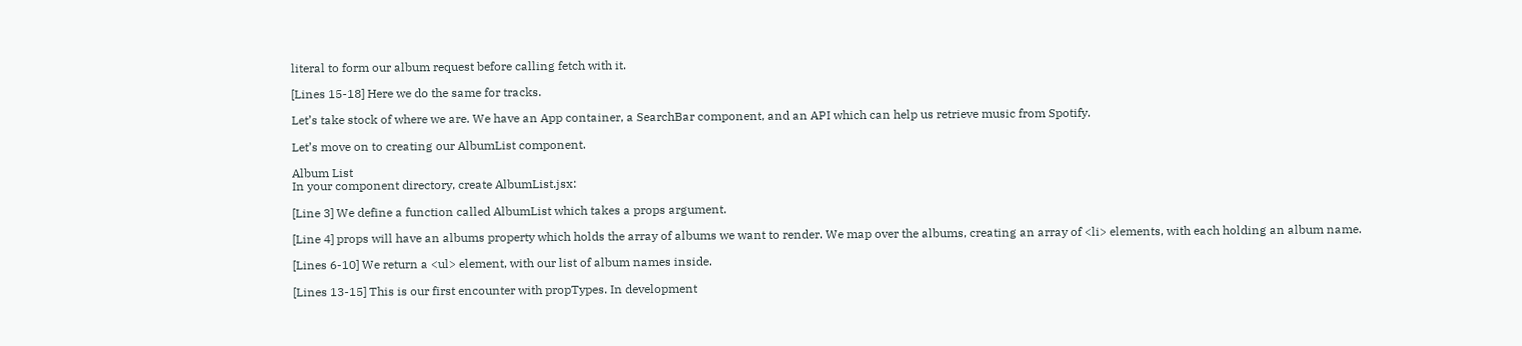literal to form our album request before calling fetch with it.

[Lines 15-18] Here we do the same for tracks.

Let’s take stock of where we are. We have an App container, a SearchBar component, and an API which can help us retrieve music from Spotify.

Let’s move on to creating our AlbumList component.

Album List
In your component directory, create AlbumList.jsx:

[Line 3] We define a function called AlbumList which takes a props argument.

[Line 4] props will have an albums property which holds the array of albums we want to render. We map over the albums, creating an array of <li> elements, with each holding an album name.

[Lines 6-10] We return a <ul> element, with our list of album names inside.

[Lines 13-15] This is our first encounter with propTypes. In development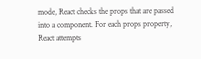mode, React checks the props that are passed into a component. For each props property, React attempts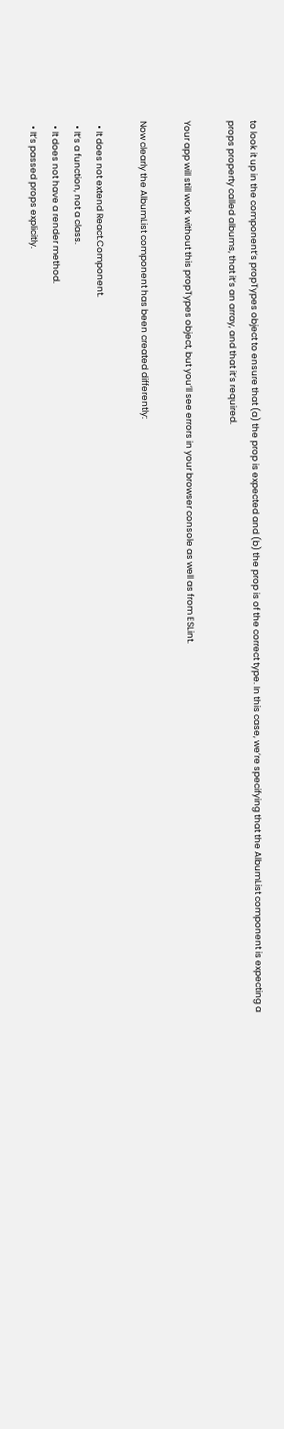to look it up in the component’s propTypes object to ensure that (a) the prop is expected and (b) the prop is of the correct type. In this case, we’re specifying that the AlbumList component is expecting a props property called albums, that it’s an array, and that it’s required.

Your app will still work without this propTypes object, but you’ll see errors in your browser console as well as from ESLint.

Now clearly the AlbumList component has been created differently:

  • It does not extend React.Component.
  • It’s a function, not a class.
  • It does not have a render method.
  • It’s passed props explicitly.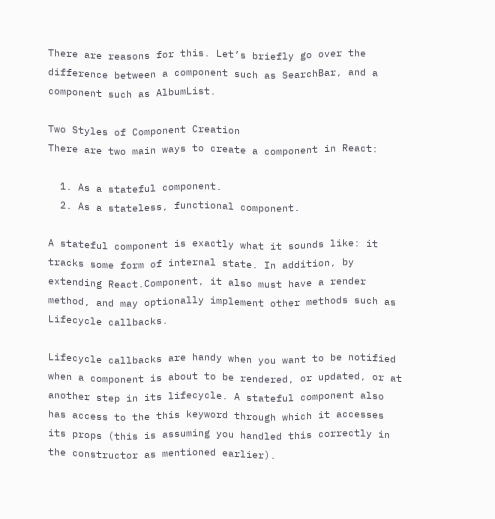There are reasons for this. Let’s briefly go over the difference between a component such as SearchBar, and a component such as AlbumList.

Two Styles of Component Creation
There are two main ways to create a component in React:

  1. As a stateful component.
  2. As a stateless, functional component.

A stateful component is exactly what it sounds like: it tracks some form of internal state. In addition, by extending React.Component, it also must have a render method, and may optionally implement other methods such as Lifecycle callbacks.

Lifecycle callbacks are handy when you want to be notified when a component is about to be rendered, or updated, or at another step in its lifecycle. A stateful component also has access to the this keyword through which it accesses its props (this is assuming you handled this correctly in the constructor as mentioned earlier).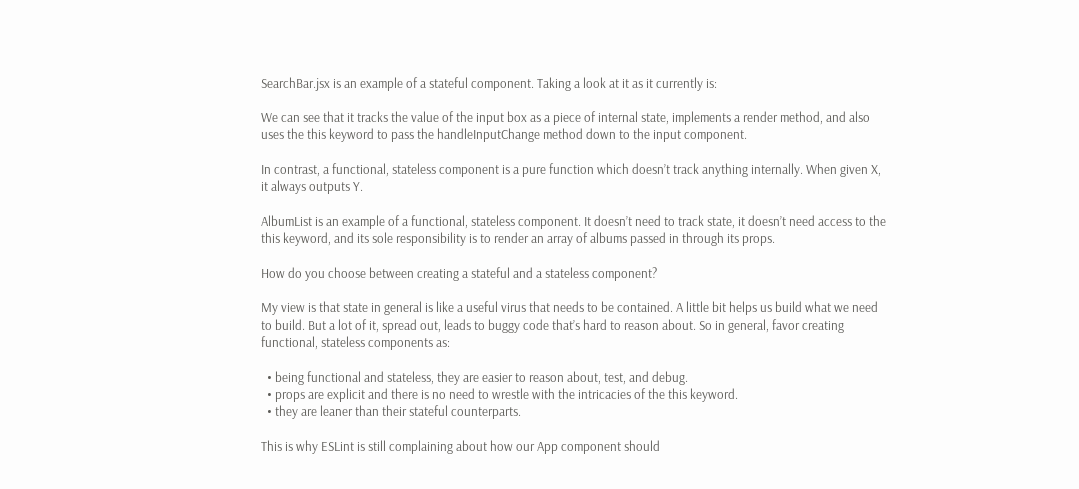SearchBar.jsx is an example of a stateful component. Taking a look at it as it currently is:

We can see that it tracks the value of the input box as a piece of internal state, implements a render method, and also uses the this keyword to pass the handleInputChange method down to the input component.

In contrast, a functional, stateless component is a pure function which doesn’t track anything internally. When given X, it always outputs Y.

AlbumList is an example of a functional, stateless component. It doesn’t need to track state, it doesn’t need access to the this keyword, and its sole responsibility is to render an array of albums passed in through its props.

How do you choose between creating a stateful and a stateless component?

My view is that state in general is like a useful virus that needs to be contained. A little bit helps us build what we need to build. But a lot of it, spread out, leads to buggy code that’s hard to reason about. So in general, favor creating functional, stateless components as:

  • being functional and stateless, they are easier to reason about, test, and debug.
  • props are explicit and there is no need to wrestle with the intricacies of the this keyword.
  • they are leaner than their stateful counterparts.

This is why ESLint is still complaining about how our App component should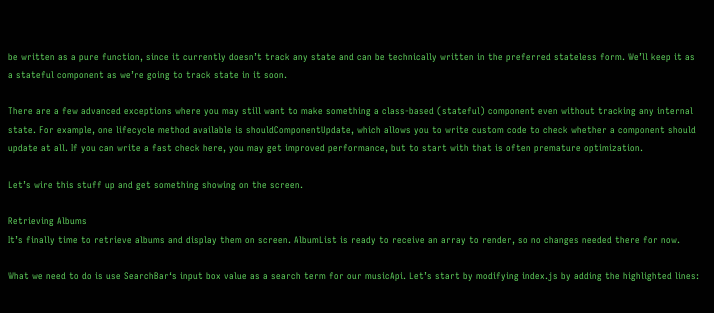be written as a pure function, since it currently doesn’t track any state and can be technically written in the preferred stateless form. We’ll keep it as a stateful component as we’re going to track state in it soon.

There are a few advanced exceptions where you may still want to make something a class-based (stateful) component even without tracking any internal state. For example, one lifecycle method available is shouldComponentUpdate, which allows you to write custom code to check whether a component should update at all. If you can write a fast check here, you may get improved performance, but to start with that is often premature optimization.

Let’s wire this stuff up and get something showing on the screen.

Retrieving Albums
It’s finally time to retrieve albums and display them on screen. AlbumList is ready to receive an array to render, so no changes needed there for now.

What we need to do is use SearchBar‘s input box value as a search term for our musicApi. Let’s start by modifying index.js by adding the highlighted lines: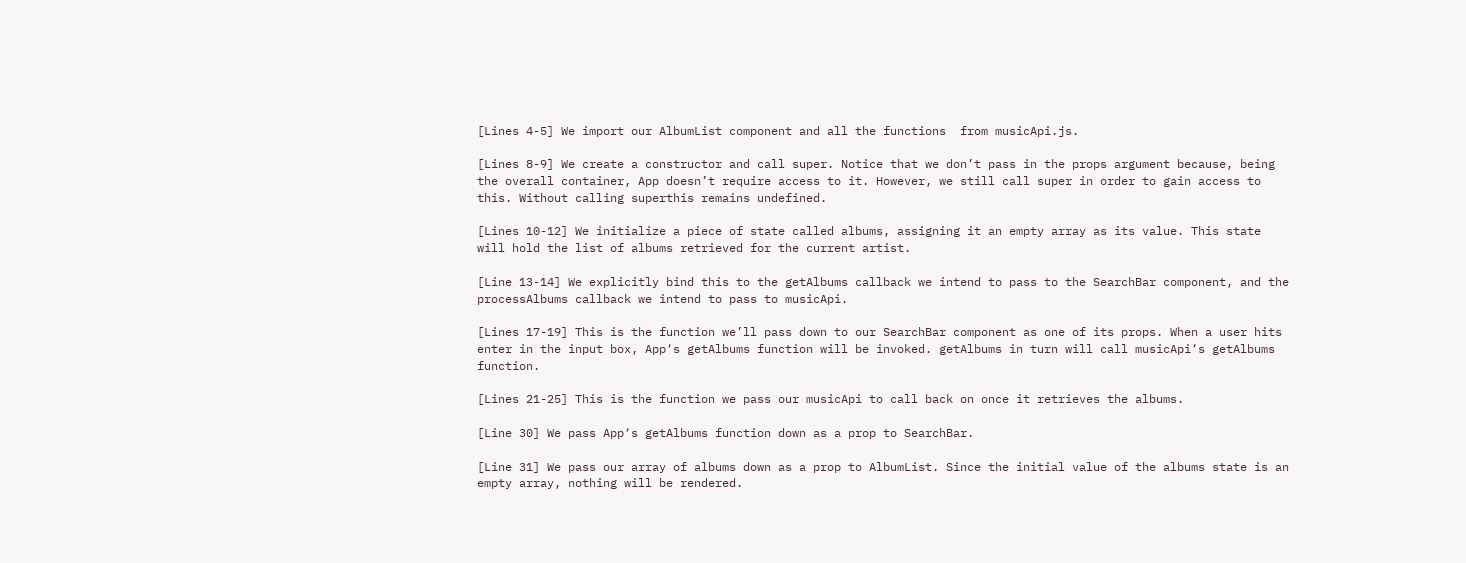[Lines 4-5] We import our AlbumList component and all the functions  from musicApi.js.

[Lines 8-9] We create a constructor and call super. Notice that we don’t pass in the props argument because, being the overall container, App doesn’t require access to it. However, we still call super in order to gain access to this. Without calling superthis remains undefined.

[Lines 10-12] We initialize a piece of state called albums, assigning it an empty array as its value. This state will hold the list of albums retrieved for the current artist.

[Line 13-14] We explicitly bind this to the getAlbums callback we intend to pass to the SearchBar component, and the processAlbums callback we intend to pass to musicApi.

[Lines 17-19] This is the function we’ll pass down to our SearchBar component as one of its props. When a user hits enter in the input box, App‘s getAlbums function will be invoked. getAlbums in turn will call musicApi‘s getAlbums function.

[Lines 21-25] This is the function we pass our musicApi to call back on once it retrieves the albums.

[Line 30] We pass App‘s getAlbums function down as a prop to SearchBar.

[Line 31] We pass our array of albums down as a prop to AlbumList. Since the initial value of the albums state is an empty array, nothing will be rendered.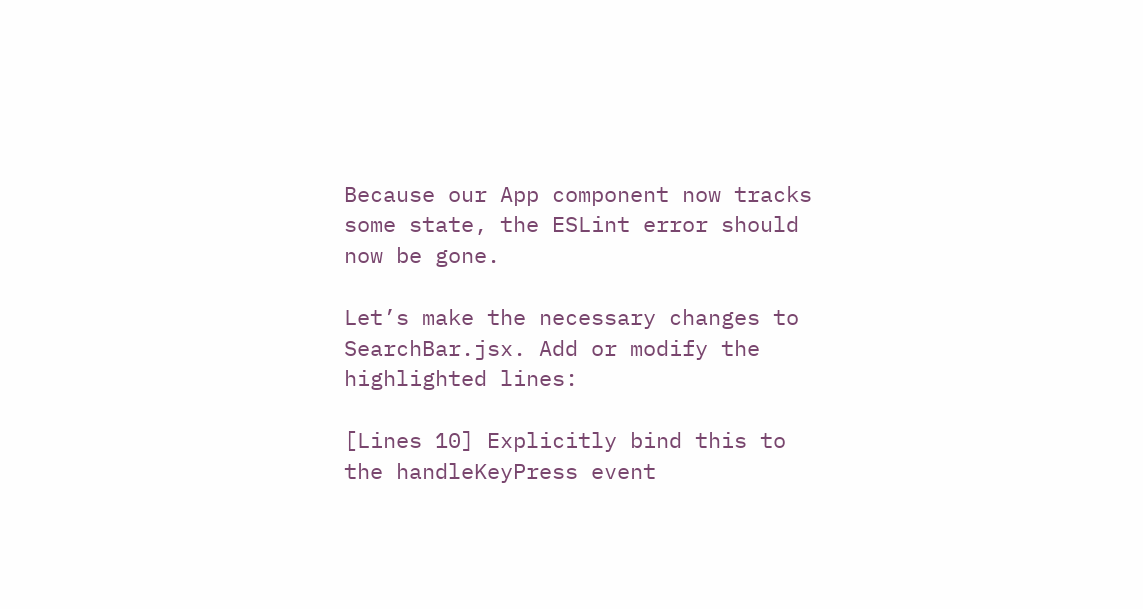Because our App component now tracks some state, the ESLint error should now be gone.

Let’s make the necessary changes to SearchBar.jsx. Add or modify the highlighted lines:

[Lines 10] Explicitly bind this to the handleKeyPress event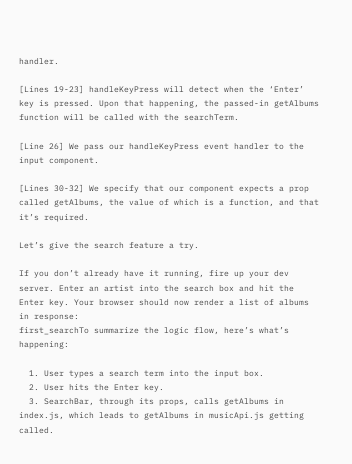handler.

[Lines 19-23] handleKeyPress will detect when the ‘Enter’ key is pressed. Upon that happening, the passed-in getAlbums function will be called with the searchTerm.

[Line 26] We pass our handleKeyPress event handler to the input component.

[Lines 30-32] We specify that our component expects a prop called getAlbums, the value of which is a function, and that it’s required.

Let’s give the search feature a try.

If you don’t already have it running, fire up your dev server. Enter an artist into the search box and hit the Enter key. Your browser should now render a list of albums in response:
first_searchTo summarize the logic flow, here’s what’s happening:

  1. User types a search term into the input box.
  2. User hits the Enter key.
  3. SearchBar, through its props, calls getAlbums in index.js, which leads to getAlbums in musicApi.js getting called.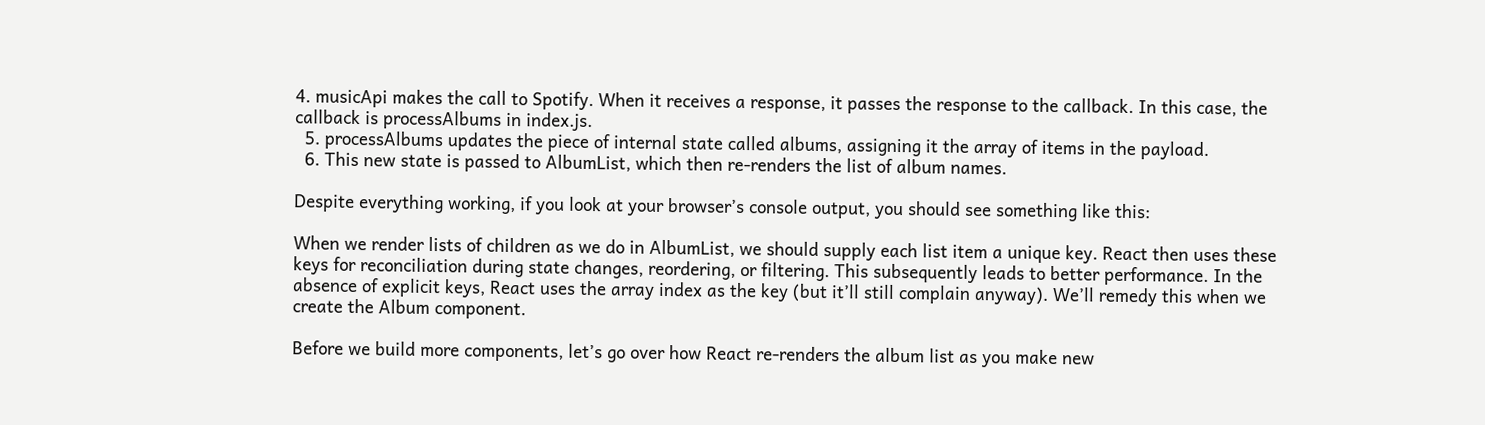4. musicApi makes the call to Spotify. When it receives a response, it passes the response to the callback. In this case, the callback is processAlbums in index.js.
  5. processAlbums updates the piece of internal state called albums, assigning it the array of items in the payload.
  6. This new state is passed to AlbumList, which then re-renders the list of album names.

Despite everything working, if you look at your browser’s console output, you should see something like this:

When we render lists of children as we do in AlbumList, we should supply each list item a unique key. React then uses these keys for reconciliation during state changes, reordering, or filtering. This subsequently leads to better performance. In the absence of explicit keys, React uses the array index as the key (but it’ll still complain anyway). We’ll remedy this when we create the Album component.

Before we build more components, let’s go over how React re-renders the album list as you make new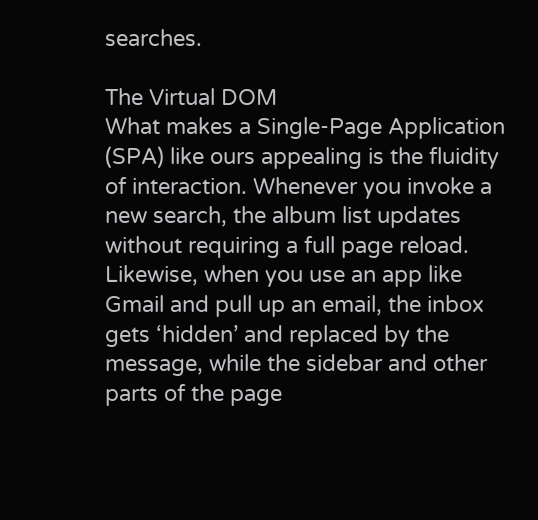searches.

The Virtual DOM
What makes a Single-Page Application (SPA) like ours appealing is the fluidity of interaction. Whenever you invoke a new search, the album list updates without requiring a full page reload. Likewise, when you use an app like Gmail and pull up an email, the inbox gets ‘hidden’ and replaced by the message, while the sidebar and other parts of the page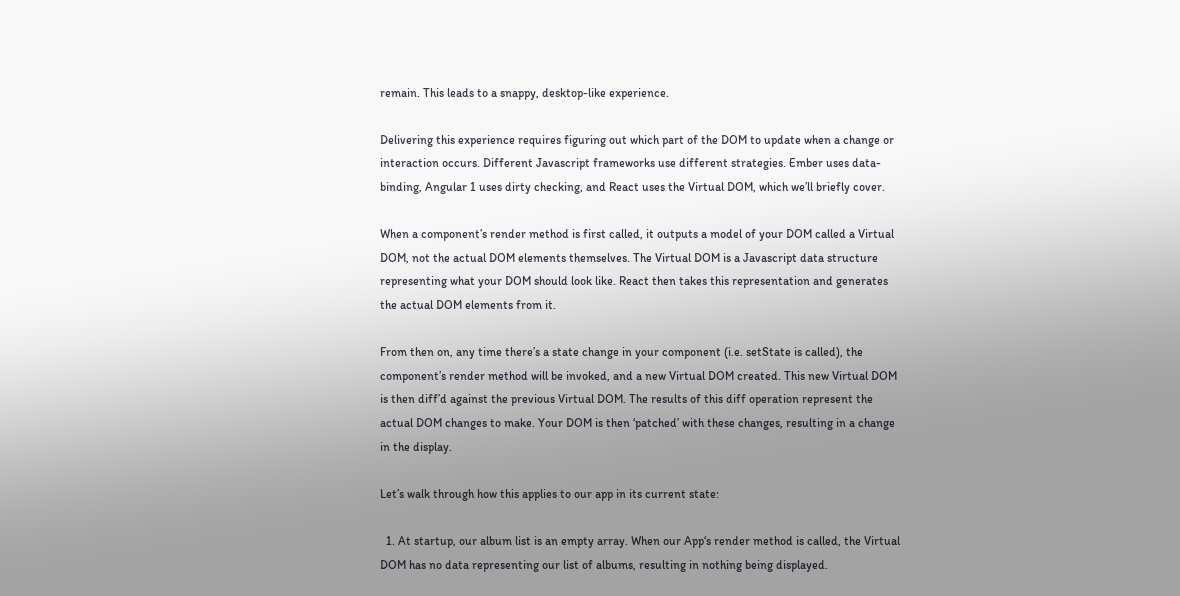remain. This leads to a snappy, desktop-like experience.

Delivering this experience requires figuring out which part of the DOM to update when a change or interaction occurs. Different Javascript frameworks use different strategies. Ember uses data-binding, Angular 1 uses dirty checking, and React uses the Virtual DOM, which we’ll briefly cover.

When a component’s render method is first called, it outputs a model of your DOM called a Virtual DOM, not the actual DOM elements themselves. The Virtual DOM is a Javascript data structure representing what your DOM should look like. React then takes this representation and generates the actual DOM elements from it.

From then on, any time there’s a state change in your component (i.e. setState is called), the component’s render method will be invoked, and a new Virtual DOM created. This new Virtual DOM is then diff’d against the previous Virtual DOM. The results of this diff operation represent the actual DOM changes to make. Your DOM is then ‘patched’ with these changes, resulting in a change in the display.

Let’s walk through how this applies to our app in its current state:

  1. At startup, our album list is an empty array. When our App‘s render method is called, the Virtual DOM has no data representing our list of albums, resulting in nothing being displayed.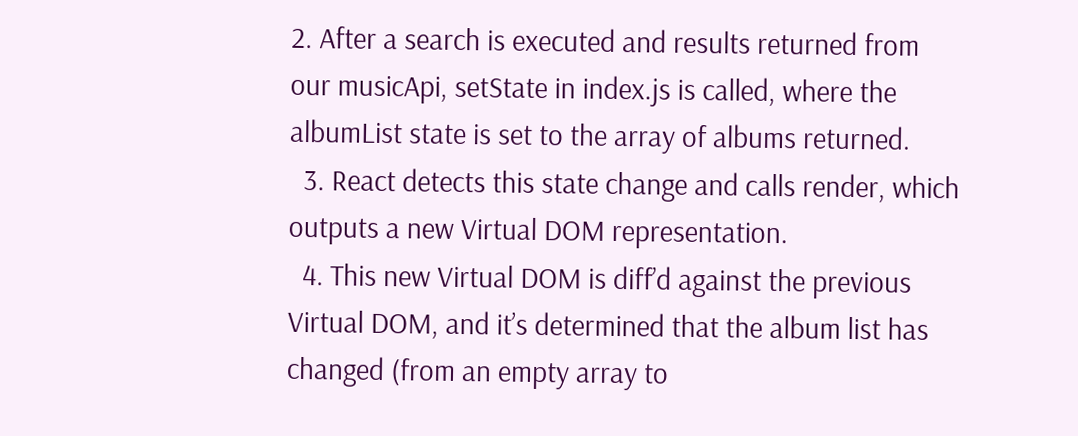2. After a search is executed and results returned from our musicApi, setState in index.js is called, where the albumList state is set to the array of albums returned.
  3. React detects this state change and calls render, which outputs a new Virtual DOM representation.
  4. This new Virtual DOM is diff’d against the previous Virtual DOM, and it’s determined that the album list has changed (from an empty array to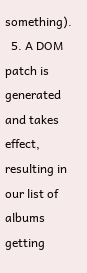something).
  5. A DOM patch is generated and takes effect, resulting in our list of albums getting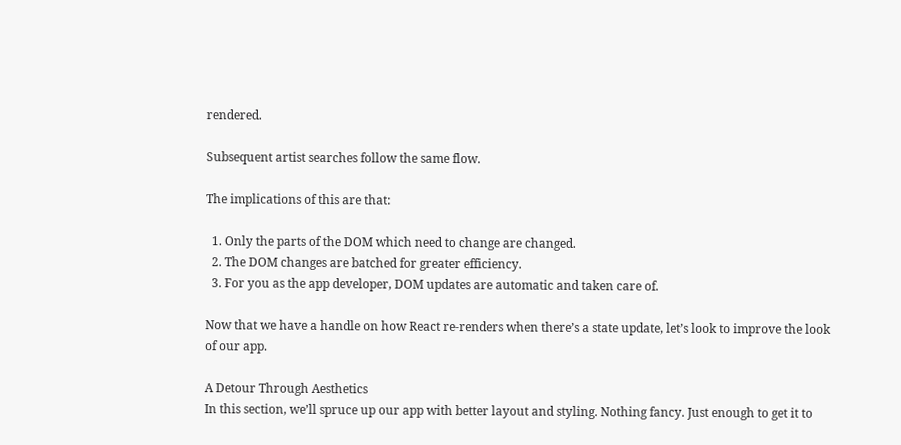rendered.

Subsequent artist searches follow the same flow.

The implications of this are that:

  1. Only the parts of the DOM which need to change are changed.
  2. The DOM changes are batched for greater efficiency.
  3. For you as the app developer, DOM updates are automatic and taken care of.

Now that we have a handle on how React re-renders when there’s a state update, let’s look to improve the look of our app.

A Detour Through Aesthetics
In this section, we’ll spruce up our app with better layout and styling. Nothing fancy. Just enough to get it to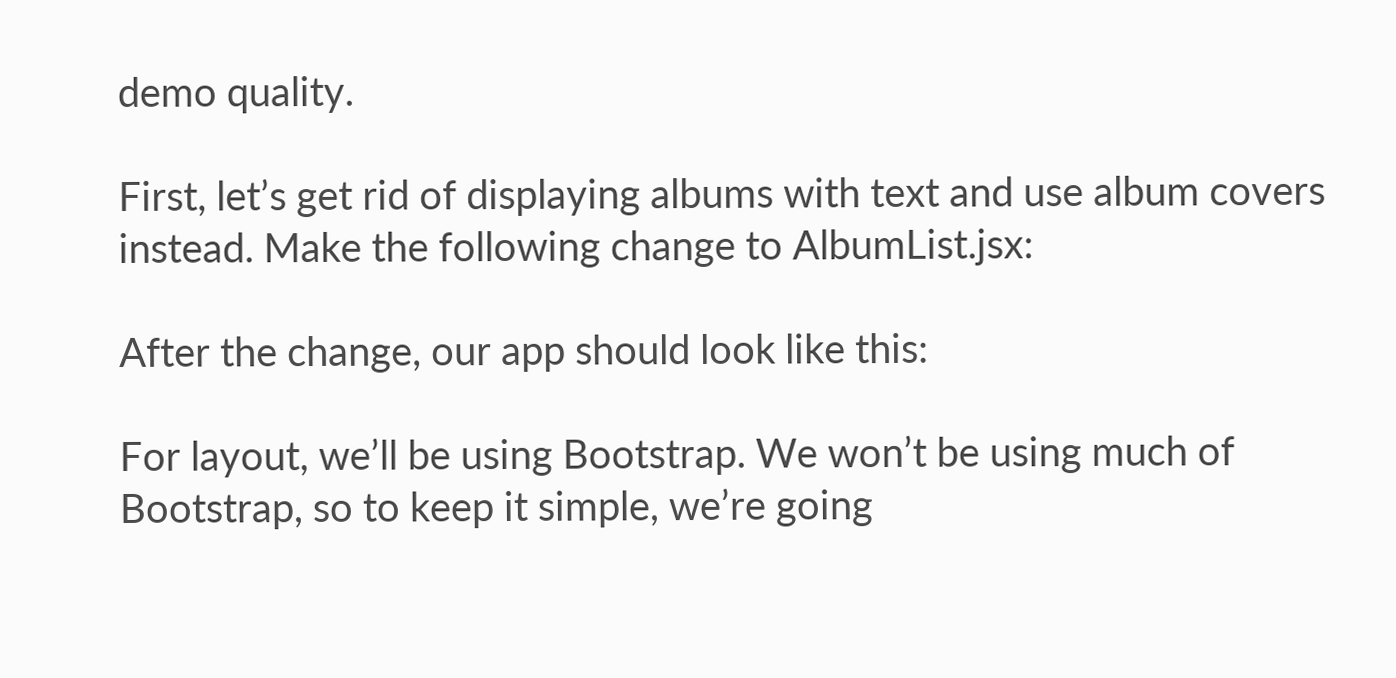demo quality.

First, let’s get rid of displaying albums with text and use album covers instead. Make the following change to AlbumList.jsx:

After the change, our app should look like this:

For layout, we’ll be using Bootstrap. We won’t be using much of Bootstrap, so to keep it simple, we’re going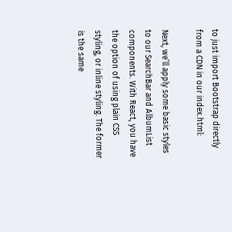to just import Bootstrap directly from a CDN in our index.html:

Next, we’ll apply some basic styles to our SearchBar and AlbumList components. With React, you have the option of using plain CSS styling, or inline styling. The former is the same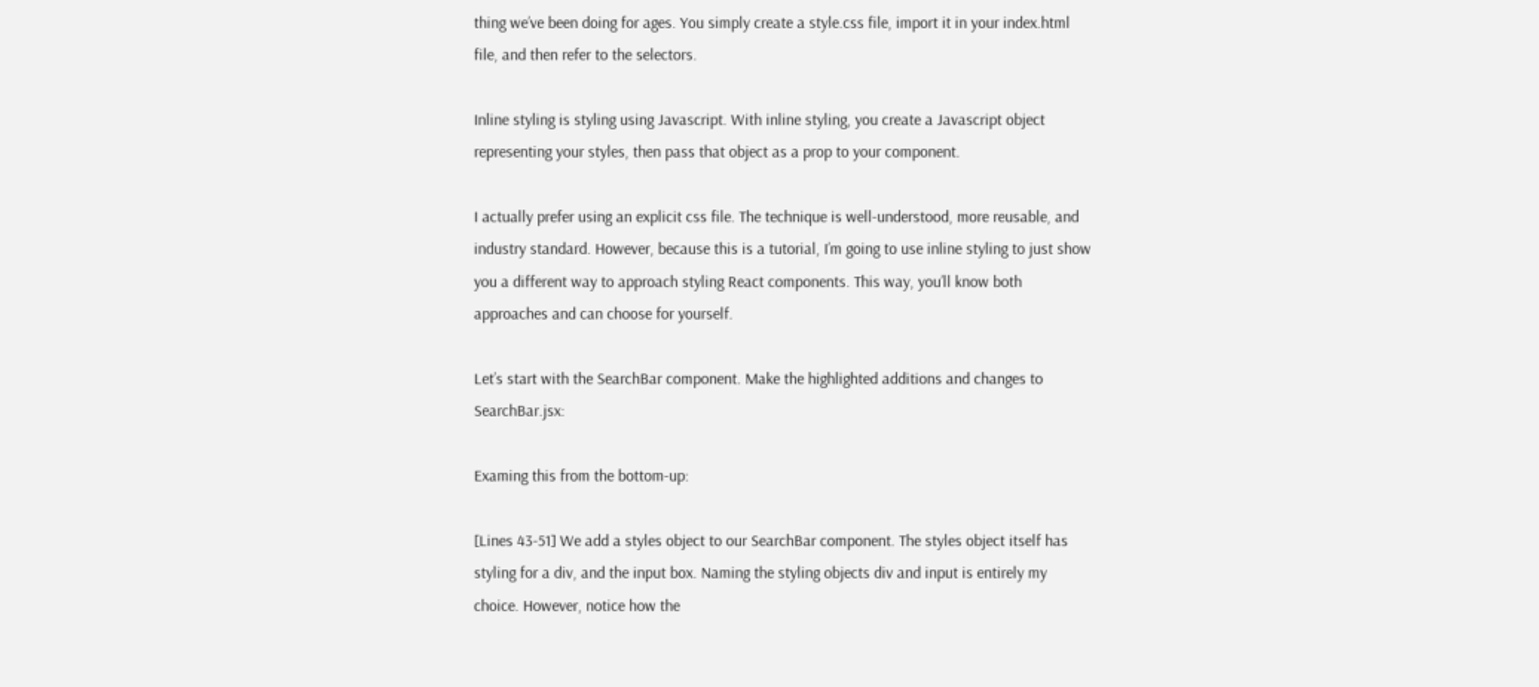thing we’ve been doing for ages. You simply create a style.css file, import it in your index.html file, and then refer to the selectors.

Inline styling is styling using Javascript. With inline styling, you create a Javascript object representing your styles, then pass that object as a prop to your component.

I actually prefer using an explicit css file. The technique is well-understood, more reusable, and industry standard. However, because this is a tutorial, I’m going to use inline styling to just show you a different way to approach styling React components. This way, you’ll know both approaches and can choose for yourself.

Let’s start with the SearchBar component. Make the highlighted additions and changes to SearchBar.jsx:

Examing this from the bottom-up:

[Lines 43-51] We add a styles object to our SearchBar component. The styles object itself has styling for a div, and the input box. Naming the styling objects div and input is entirely my choice. However, notice how the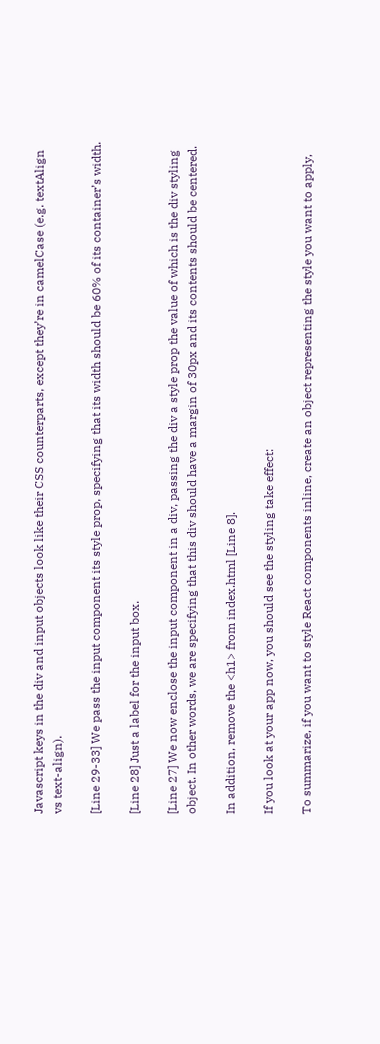Javascript keys in the div and input objects look like their CSS counterparts, except they’re in camelCase (e.g. textAlign vs text-align).

[Line 29-33] We pass the input component its style prop, specifying that its width should be 60% of its container’s width.

[Line 28] Just a label for the input box.

[Line 27] We now enclose the input component in a div, passing the div a style prop the value of which is the div styling object. In other words, we are specifying that this div should have a margin of 30px and its contents should be centered.

In addition, remove the <h1> from index.html [Line 8].

If you look at your app now, you should see the styling take effect:

To summarize, if you want to style React components inline, create an object representing the style you want to apply,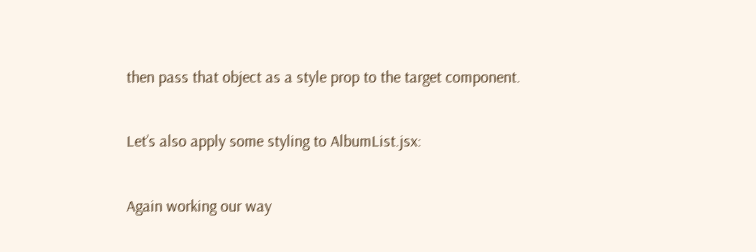then pass that object as a style prop to the target component.

Let’s also apply some styling to AlbumList.jsx:

Again working our way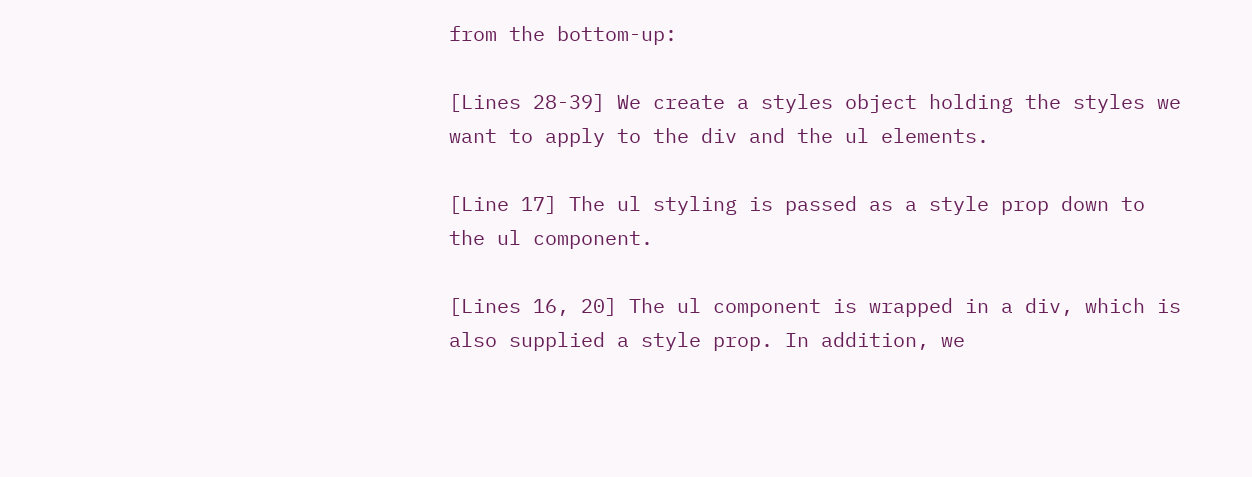from the bottom-up:

[Lines 28-39] We create a styles object holding the styles we want to apply to the div and the ul elements.

[Line 17] The ul styling is passed as a style prop down to the ul component.

[Lines 16, 20] The ul component is wrapped in a div, which is also supplied a style prop. In addition, we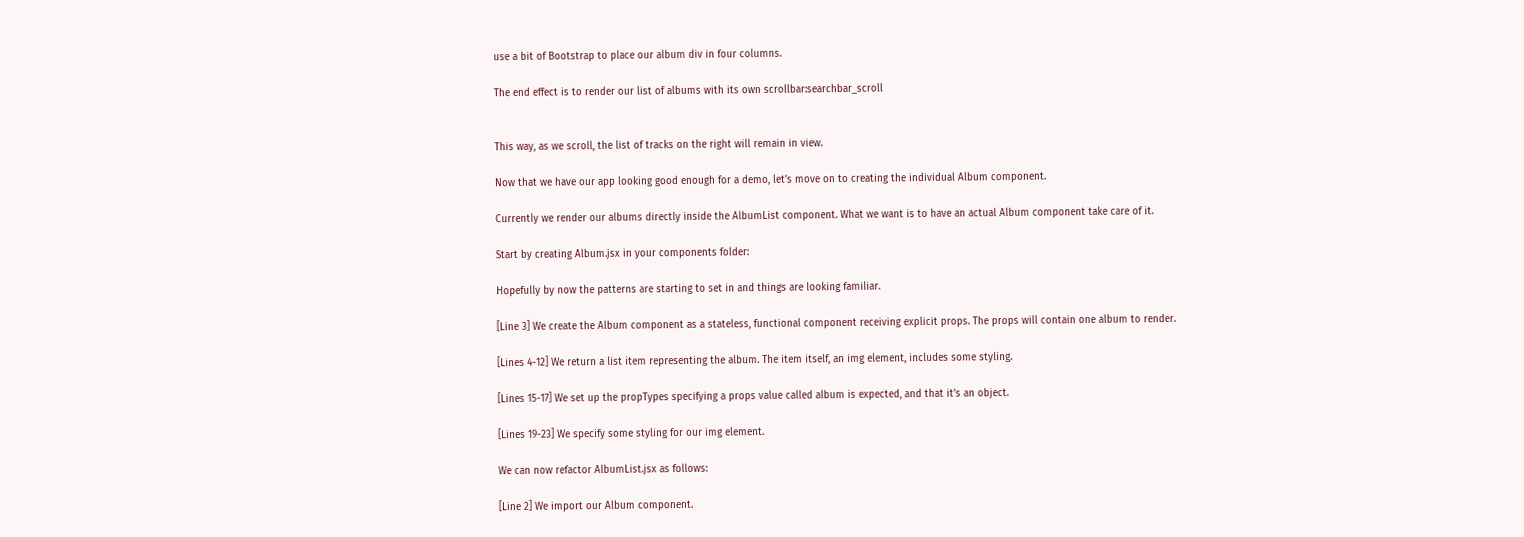use a bit of Bootstrap to place our album div in four columns.

The end effect is to render our list of albums with its own scrollbar:searchbar_scroll


This way, as we scroll, the list of tracks on the right will remain in view.

Now that we have our app looking good enough for a demo, let’s move on to creating the individual Album component.

Currently we render our albums directly inside the AlbumList component. What we want is to have an actual Album component take care of it.

Start by creating Album.jsx in your components folder:

Hopefully by now the patterns are starting to set in and things are looking familiar.

[Line 3] We create the Album component as a stateless, functional component receiving explicit props. The props will contain one album to render.

[Lines 4-12] We return a list item representing the album. The item itself, an img element, includes some styling.

[Lines 15-17] We set up the propTypes specifying a props value called album is expected, and that it’s an object.

[Lines 19-23] We specify some styling for our img element.

We can now refactor AlbumList.jsx as follows:

[Line 2] We import our Album component.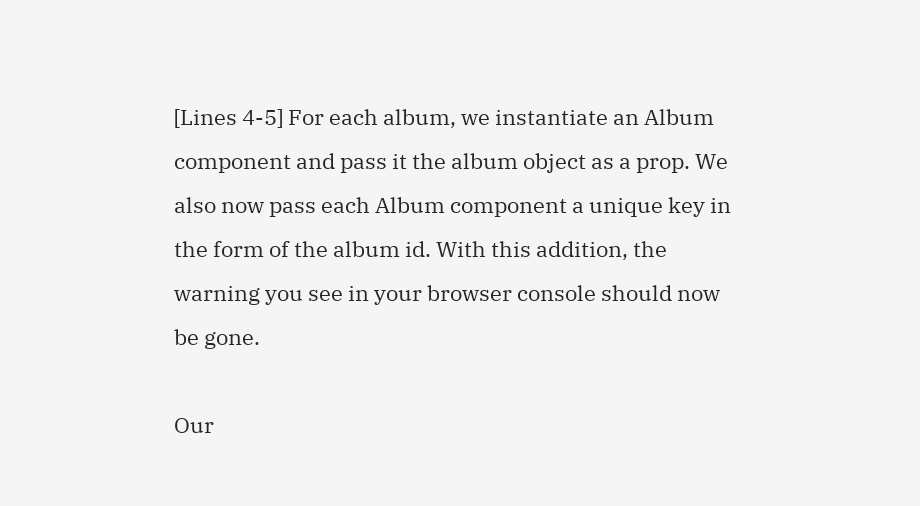[Lines 4-5] For each album, we instantiate an Album component and pass it the album object as a prop. We also now pass each Album component a unique key in the form of the album id. With this addition, the warning you see in your browser console should now be gone.

Our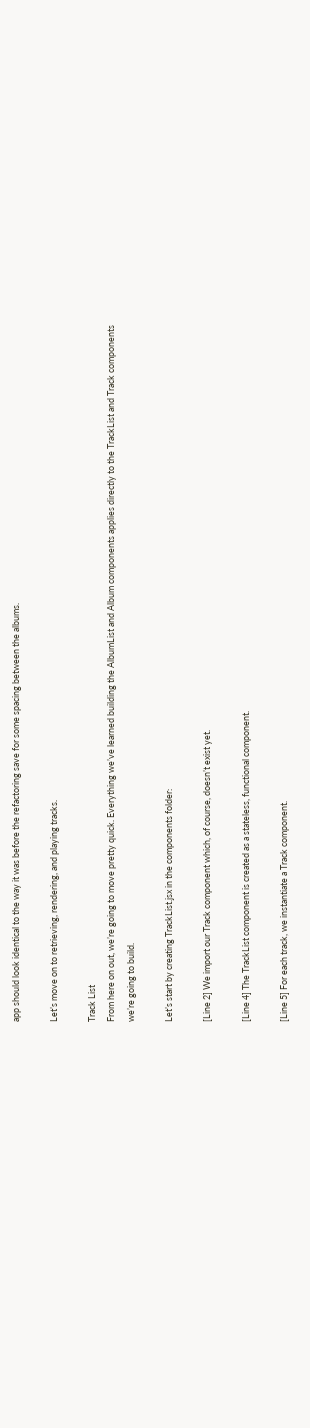app should look identical to the way it was before the refactoring save for some spacing between the albums.

Let’s move on to retrieving, rendering, and playing tracks.

Track List
From here on out, we’re going to move pretty quick. Everything we’ve learned building the AlbumList and Album components applies directly to the TrackList and Track components we’re going to build.

Let’s start by creating TrackList.jsx in the components folder:

[Line 2] We import our Track component which, of course, doesn’t exist yet.

[Line 4] The TrackList component is created as a stateless, functional component.

[Line 5] For each track, we instantiate a Track component.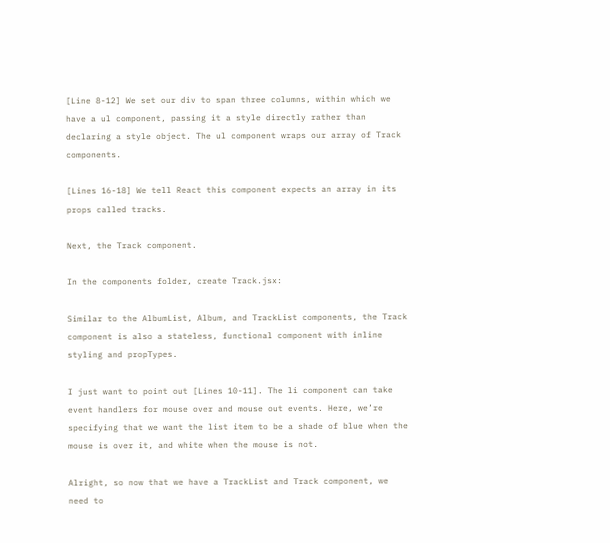[Line 8-12] We set our div to span three columns, within which we have a ul component, passing it a style directly rather than declaring a style object. The ul component wraps our array of Track components.

[Lines 16-18] We tell React this component expects an array in its props called tracks.

Next, the Track component.

In the components folder, create Track.jsx:

Similar to the AlbumList, Album, and TrackList components, the Track component is also a stateless, functional component with inline styling and propTypes.

I just want to point out [Lines 10-11]. The li component can take event handlers for mouse over and mouse out events. Here, we’re specifying that we want the list item to be a shade of blue when the mouse is over it, and white when the mouse is not.

Alright, so now that we have a TrackList and Track component, we need to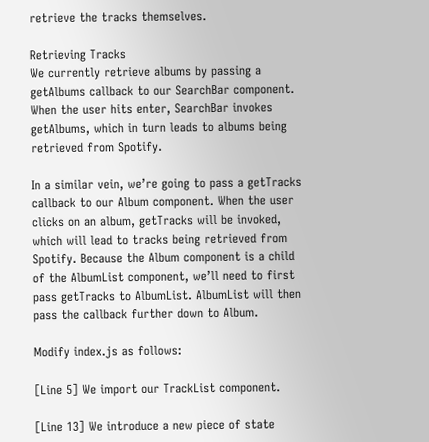retrieve the tracks themselves.

Retrieving Tracks
We currently retrieve albums by passing a getAlbums callback to our SearchBar component. When the user hits enter, SearchBar invokes getAlbums, which in turn leads to albums being retrieved from Spotify.

In a similar vein, we’re going to pass a getTracks callback to our Album component. When the user clicks on an album, getTracks will be invoked, which will lead to tracks being retrieved from Spotify. Because the Album component is a child of the AlbumList component, we’ll need to first pass getTracks to AlbumList. AlbumList will then pass the callback further down to Album.

Modify index.js as follows:

[Line 5] We import our TrackList component.

[Line 13] We introduce a new piece of state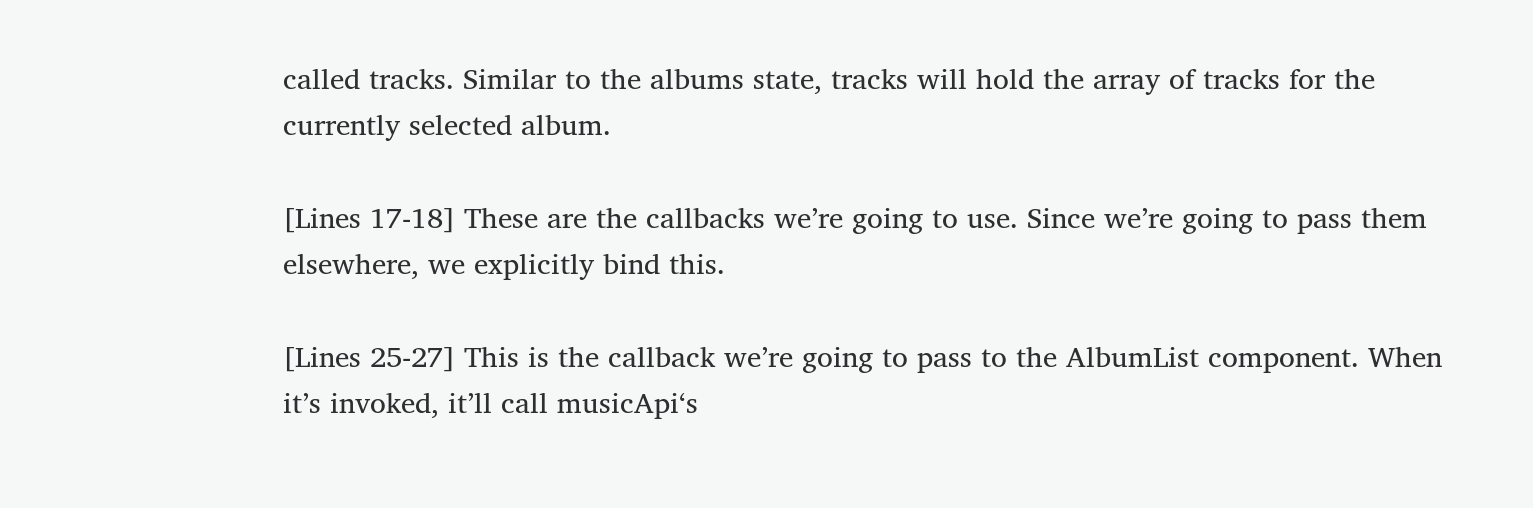called tracks. Similar to the albums state, tracks will hold the array of tracks for the currently selected album.

[Lines 17-18] These are the callbacks we’re going to use. Since we’re going to pass them elsewhere, we explicitly bind this.

[Lines 25-27] This is the callback we’re going to pass to the AlbumList component. When it’s invoked, it’ll call musicApi‘s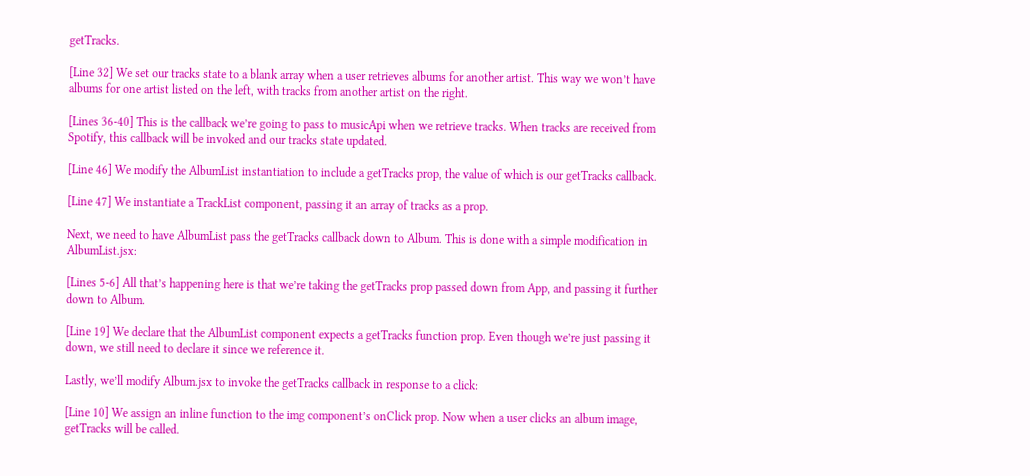getTracks.

[Line 32] We set our tracks state to a blank array when a user retrieves albums for another artist. This way we won’t have albums for one artist listed on the left, with tracks from another artist on the right.

[Lines 36-40] This is the callback we’re going to pass to musicApi when we retrieve tracks. When tracks are received from Spotify, this callback will be invoked and our tracks state updated.

[Line 46] We modify the AlbumList instantiation to include a getTracks prop, the value of which is our getTracks callback.

[Line 47] We instantiate a TrackList component, passing it an array of tracks as a prop.

Next, we need to have AlbumList pass the getTracks callback down to Album. This is done with a simple modification in AlbumList.jsx:

[Lines 5-6] All that’s happening here is that we’re taking the getTracks prop passed down from App, and passing it further down to Album.

[Line 19] We declare that the AlbumList component expects a getTracks function prop. Even though we’re just passing it down, we still need to declare it since we reference it.

Lastly, we’ll modify Album.jsx to invoke the getTracks callback in response to a click:

[Line 10] We assign an inline function to the img component’s onClick prop. Now when a user clicks an album image, getTracks will be called.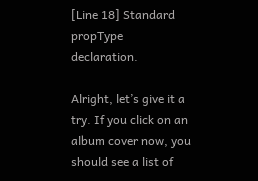[Line 18] Standard propType declaration.

Alright, let’s give it a try. If you click on an album cover now, you should see a list of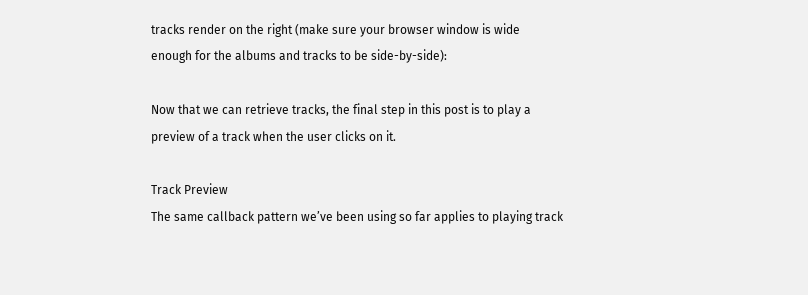tracks render on the right (make sure your browser window is wide enough for the albums and tracks to be side-by-side):

Now that we can retrieve tracks, the final step in this post is to play a preview of a track when the user clicks on it.

Track Preview
The same callback pattern we’ve been using so far applies to playing track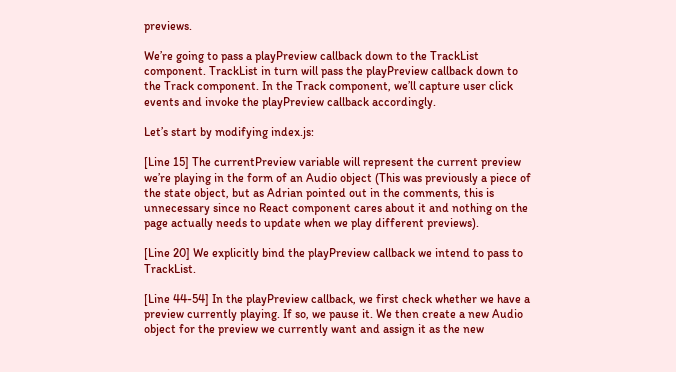previews.

We’re going to pass a playPreview callback down to the TrackList component. TrackList in turn will pass the playPreview callback down to the Track component. In the Track component, we’ll capture user click events and invoke the playPreview callback accordingly.

Let’s start by modifying index.js:

[Line 15] The currentPreview variable will represent the current preview we’re playing in the form of an Audio object (This was previously a piece of the state object, but as Adrian pointed out in the comments, this is unnecessary since no React component cares about it and nothing on the page actually needs to update when we play different previews).

[Line 20] We explicitly bind the playPreview callback we intend to pass to TrackList.

[Line 44-54] In the playPreview callback, we first check whether we have a preview currently playing. If so, we pause it. We then create a new Audio object for the preview we currently want and assign it as the new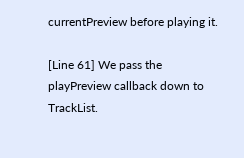currentPreview before playing it.

[Line 61] We pass the playPreview callback down to TrackList.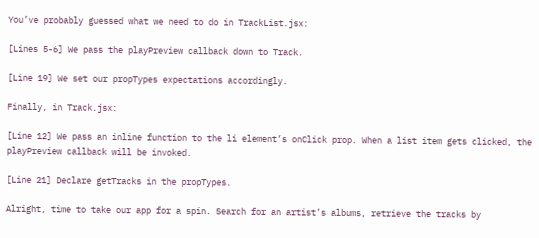You’ve probably guessed what we need to do in TrackList.jsx:

[Lines 5-6] We pass the playPreview callback down to Track.

[Line 19] We set our propTypes expectations accordingly.

Finally, in Track.jsx:

[Line 12] We pass an inline function to the li element’s onClick prop. When a list item gets clicked, the playPreview callback will be invoked.

[Line 21] Declare getTracks in the propTypes.

Alright, time to take our app for a spin. Search for an artist’s albums, retrieve the tracks by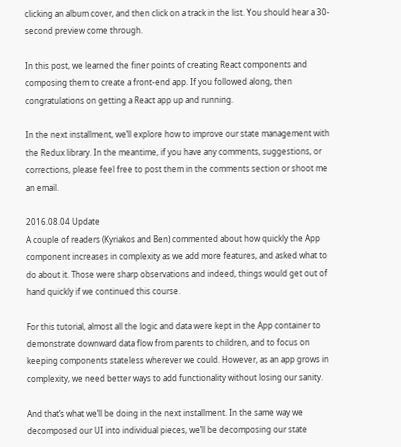clicking an album cover, and then click on a track in the list. You should hear a 30-second preview come through.

In this post, we learned the finer points of creating React components and composing them to create a front-end app. If you followed along, then congratulations on getting a React app up and running.

In the next installment, we’ll explore how to improve our state management with the Redux library. In the meantime, if you have any comments, suggestions, or corrections, please feel free to post them in the comments section or shoot me an email.

2016.08.04 Update
A couple of readers (Kyriakos and Ben) commented about how quickly the App component increases in complexity as we add more features, and asked what to do about it. Those were sharp observations and indeed, things would get out of hand quickly if we continued this course.

For this tutorial, almost all the logic and data were kept in the App container to demonstrate downward data flow from parents to children, and to focus on keeping components stateless wherever we could. However, as an app grows in complexity, we need better ways to add functionality without losing our sanity.

And that’s what we’ll be doing in the next installment. In the same way we decomposed our UI into individual pieces, we’ll be decomposing our state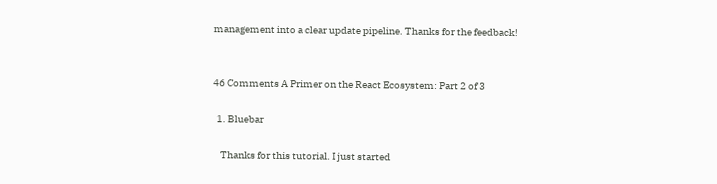management into a clear update pipeline. Thanks for the feedback!


46 Comments A Primer on the React Ecosystem: Part 2 of 3

  1. Bluebar

    Thanks for this tutorial. I just started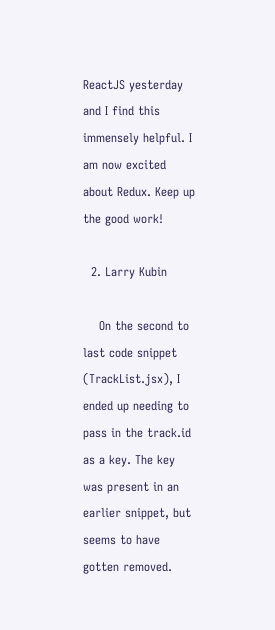ReactJS yesterday and I find this immensely helpful. I am now excited about Redux. Keep up the good work!

  2. Larry Kubin

    On the second to last code snippet (TrackList.jsx), I ended up needing to pass in the track.id as a key. The key was present in an earlier snippet, but seems to have gotten removed.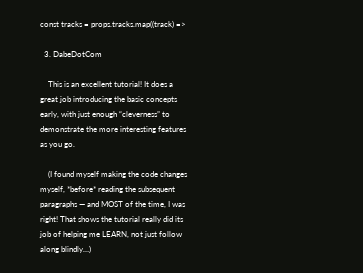const tracks = props.tracks.map((track) =>

  3. DabeDotCom

    This is an excellent tutorial! It does a great job introducing the basic concepts early, with just enough “cleverness” to demonstrate the more interesting features as you go.

    (I found myself making the code changes myself, *before* reading the subsequent paragraphs — and MOST of the time, I was right! That shows the tutorial really did its job of helping me LEARN, not just follow along blindly…)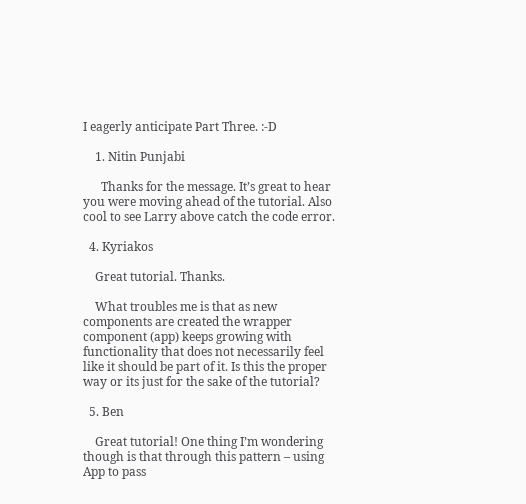I eagerly anticipate Part Three. :-D

    1. Nitin Punjabi

      Thanks for the message. It’s great to hear you were moving ahead of the tutorial. Also cool to see Larry above catch the code error.

  4. Kyriakos

    Great tutorial. Thanks.

    What troubles me is that as new components are created the wrapper component (app) keeps growing with functionality that does not necessarily feel like it should be part of it. Is this the proper way or its just for the sake of the tutorial?

  5. Ben

    Great tutorial! One thing I’m wondering though is that through this pattern – using App to pass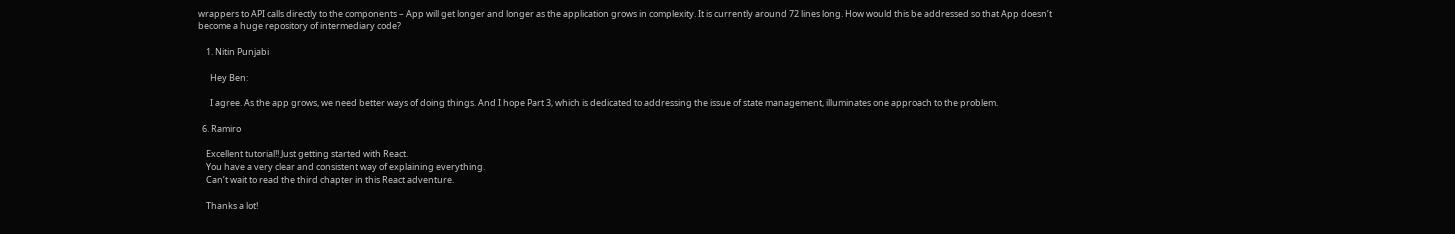wrappers to API calls directly to the components – App will get longer and longer as the application grows in complexity. It is currently around 72 lines long. How would this be addressed so that App doesn’t become a huge repository of intermediary code?

    1. Nitin Punjabi

      Hey Ben:

      I agree. As the app grows, we need better ways of doing things. And I hope Part 3, which is dedicated to addressing the issue of state management, illuminates one approach to the problem.

  6. Ramiro

    Excellent tutorial!! Just getting started with React.
    You have a very clear and consistent way of explaining everything.
    Can’t wait to read the third chapter in this React adventure.

    Thanks a lot!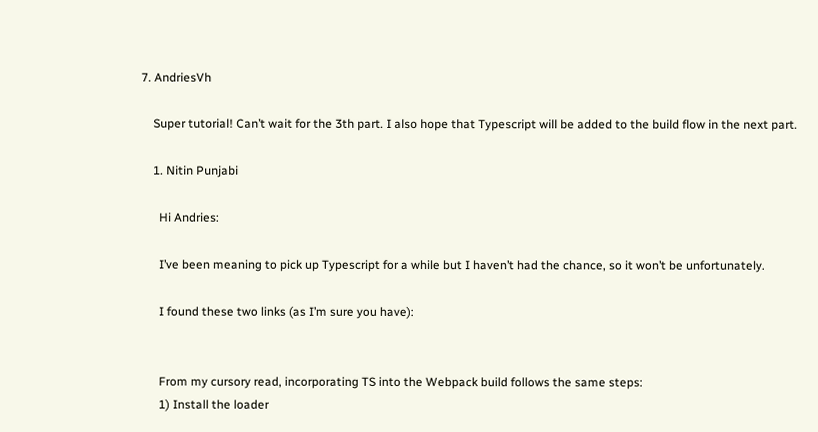7. AndriesVh

    Super tutorial! Can’t wait for the 3th part. I also hope that Typescript will be added to the build flow in the next part.

    1. Nitin Punjabi

      Hi Andries:

      I’ve been meaning to pick up Typescript for a while but I haven’t had the chance, so it won’t be unfortunately.

      I found these two links (as I’m sure you have):


      From my cursory read, incorporating TS into the Webpack build follows the same steps:
      1) Install the loader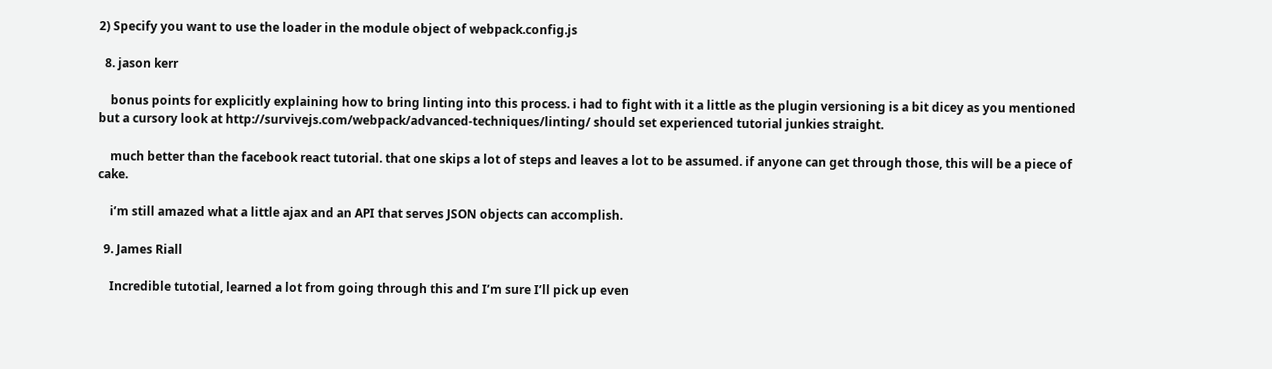2) Specify you want to use the loader in the module object of webpack.config.js

  8. jason kerr

    bonus points for explicitly explaining how to bring linting into this process. i had to fight with it a little as the plugin versioning is a bit dicey as you mentioned but a cursory look at http://survivejs.com/webpack/advanced-techniques/linting/ should set experienced tutorial junkies straight.

    much better than the facebook react tutorial. that one skips a lot of steps and leaves a lot to be assumed. if anyone can get through those, this will be a piece of cake.

    i’m still amazed what a little ajax and an API that serves JSON objects can accomplish.

  9. James Riall

    Incredible tutotial, learned a lot from going through this and I’m sure I’ll pick up even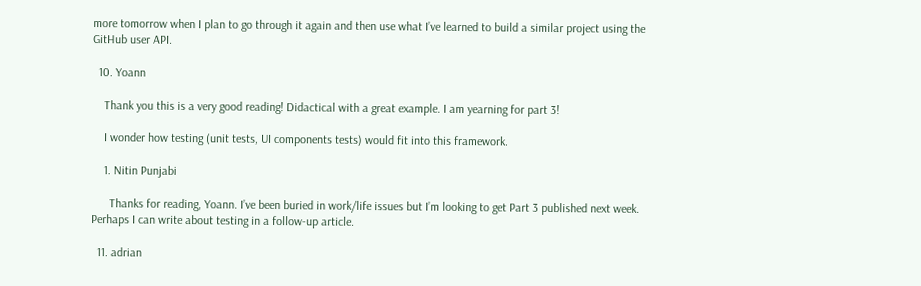more tomorrow when I plan to go through it again and then use what I’ve learned to build a similar project using the GitHub user API.

  10. Yoann

    Thank you this is a very good reading! Didactical with a great example. I am yearning for part 3!

    I wonder how testing (unit tests, UI components tests) would fit into this framework.

    1. Nitin Punjabi

      Thanks for reading, Yoann. I’ve been buried in work/life issues but I’m looking to get Part 3 published next week. Perhaps I can write about testing in a follow-up article.

  11. adrian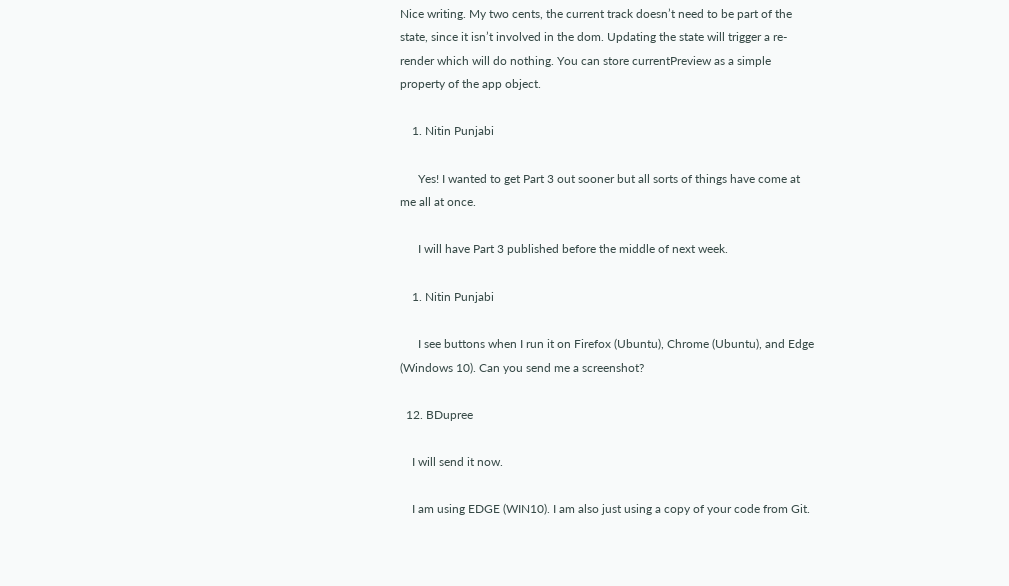Nice writing. My two cents, the current track doesn’t need to be part of the state, since it isn’t involved in the dom. Updating the state will trigger a re-render which will do nothing. You can store currentPreview as a simple property of the app object.

    1. Nitin Punjabi

      Yes! I wanted to get Part 3 out sooner but all sorts of things have come at me all at once.

      I will have Part 3 published before the middle of next week.

    1. Nitin Punjabi

      I see buttons when I run it on Firefox (Ubuntu), Chrome (Ubuntu), and Edge (Windows 10). Can you send me a screenshot?

  12. BDupree

    I will send it now.

    I am using EDGE (WIN10). I am also just using a copy of your code from Git.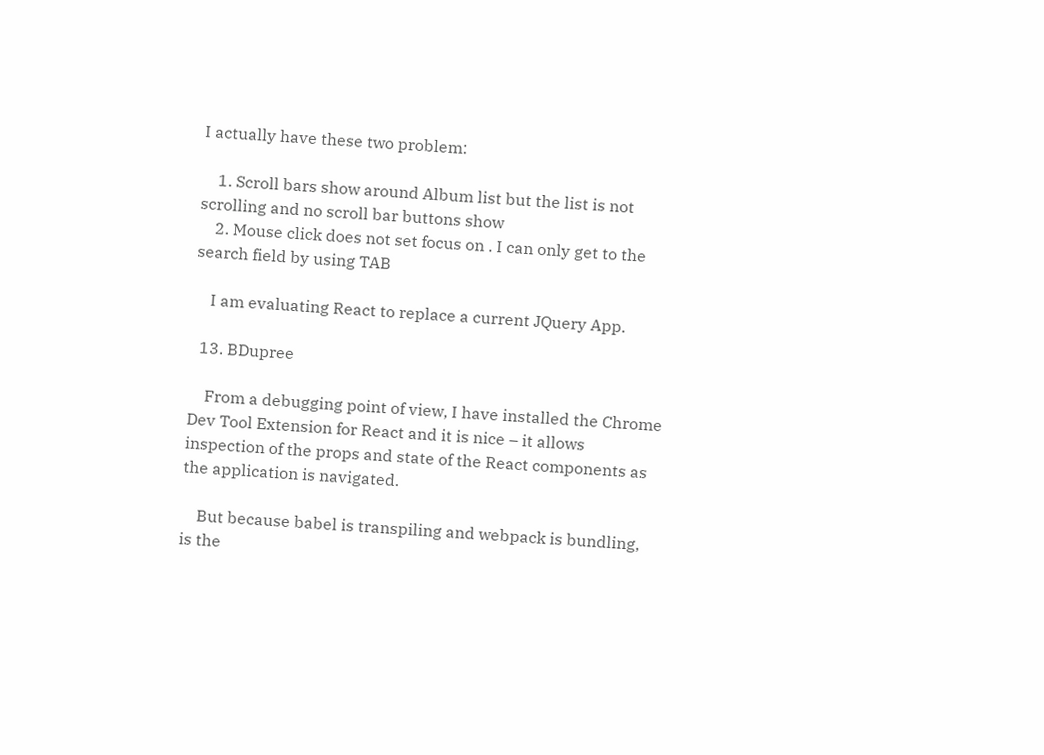I actually have these two problem:

    1. Scroll bars show around Album list but the list is not scrolling and no scroll bar buttons show
    2. Mouse click does not set focus on . I can only get to the search field by using TAB

    I am evaluating React to replace a current JQuery App.

  13. BDupree

    From a debugging point of view, I have installed the Chrome Dev Tool Extension for React and it is nice – it allows inspection of the props and state of the React components as the application is navigated.

    But because babel is transpiling and webpack is bundling, is the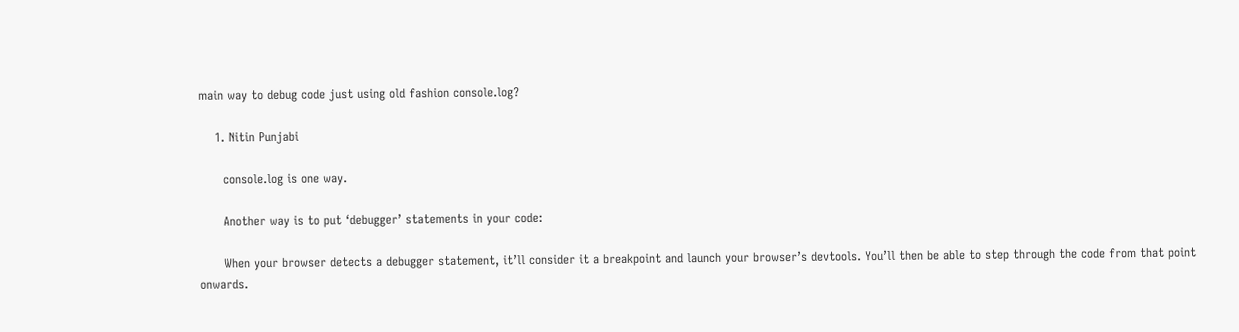main way to debug code just using old fashion console.log?

    1. Nitin Punjabi

      console.log is one way.

      Another way is to put ‘debugger’ statements in your code:

      When your browser detects a debugger statement, it’ll consider it a breakpoint and launch your browser’s devtools. You’ll then be able to step through the code from that point onwards.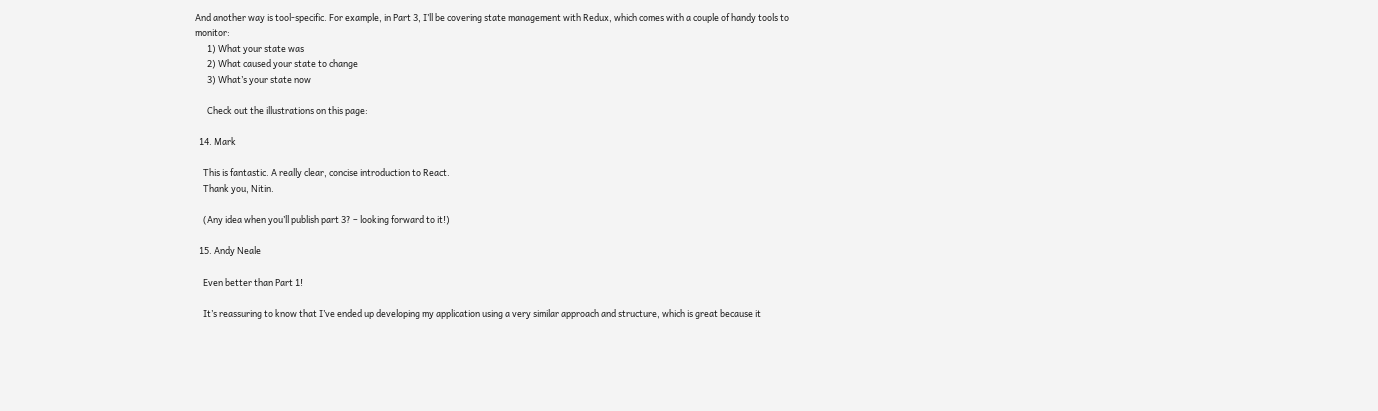And another way is tool-specific. For example, in Part 3, I’ll be covering state management with Redux, which comes with a couple of handy tools to monitor:
      1) What your state was
      2) What caused your state to change
      3) What’s your state now

      Check out the illustrations on this page:

  14. Mark

    This is fantastic. A really clear, concise introduction to React.
    Thank you, Nitin.

    (Any idea when you’ll publish part 3? – looking forward to it!)

  15. Andy Neale

    Even better than Part 1!

    It’s reassuring to know that I’ve ended up developing my application using a very similar approach and structure, which is great because it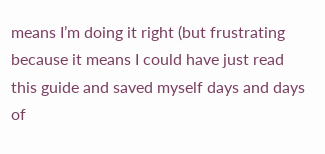means I’m doing it right (but frustrating because it means I could have just read this guide and saved myself days and days of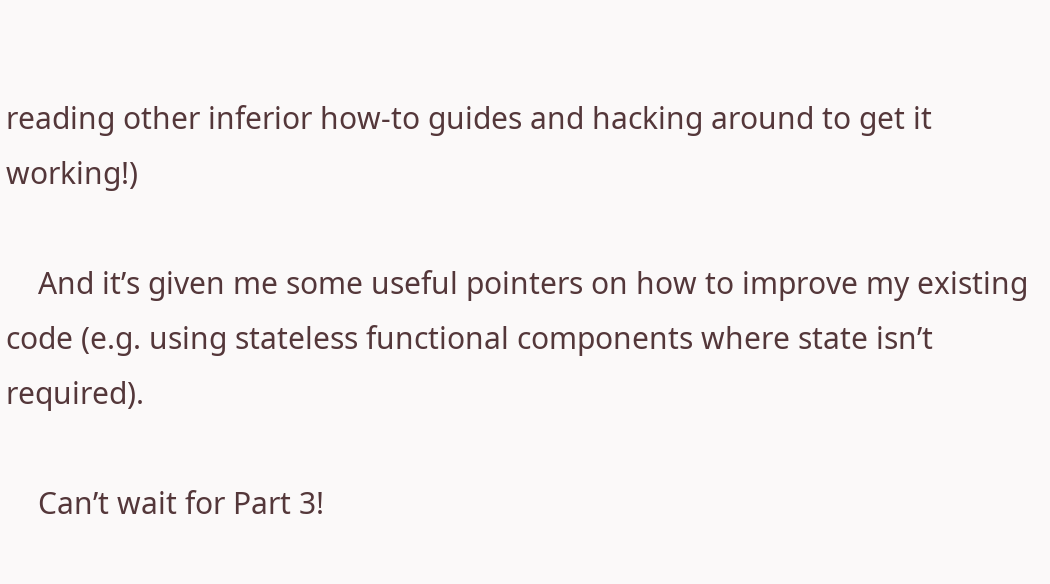reading other inferior how-to guides and hacking around to get it working!)

    And it’s given me some useful pointers on how to improve my existing code (e.g. using stateless functional components where state isn’t required).

    Can’t wait for Part 3!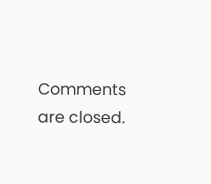Comments are closed.